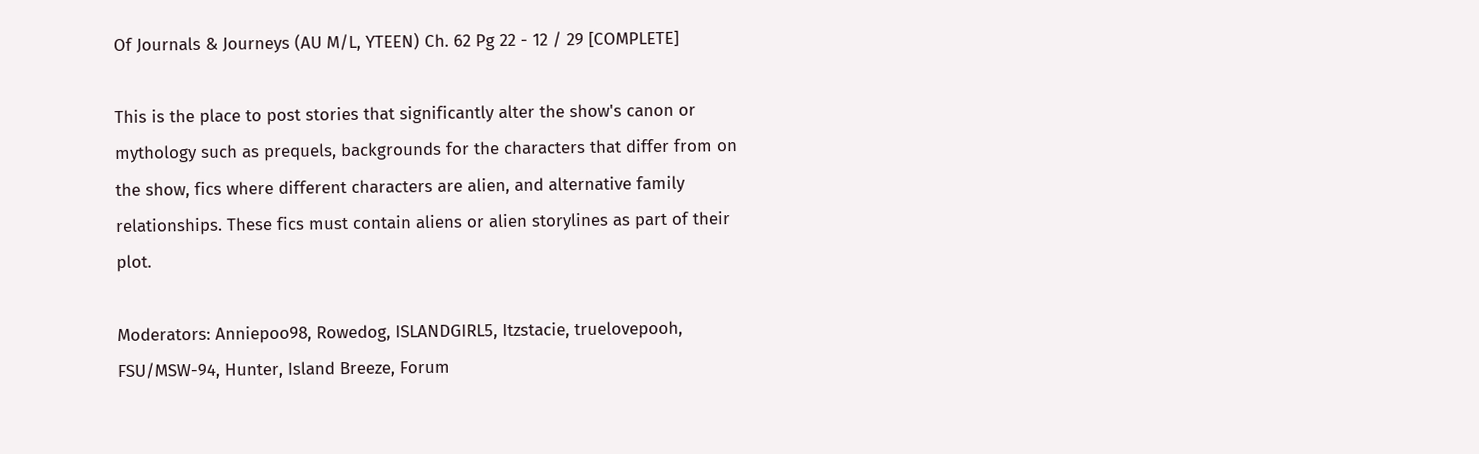Of Journals & Journeys (AU M/L, YTEEN) Ch. 62 Pg 22 - 12 / 29 [COMPLETE]

This is the place to post stories that significantly alter the show's canon or mythology such as prequels, backgrounds for the characters that differ from on the show, fics where different characters are alien, and alternative family relationships. These fics must contain aliens or alien storylines as part of their plot.

Moderators: Anniepoo98, Rowedog, ISLANDGIRL5, Itzstacie, truelovepooh, FSU/MSW-94, Hunter, Island Breeze, Forum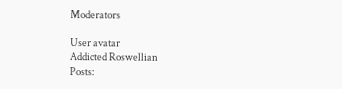Moderators

User avatar
Addicted Roswellian
Posts: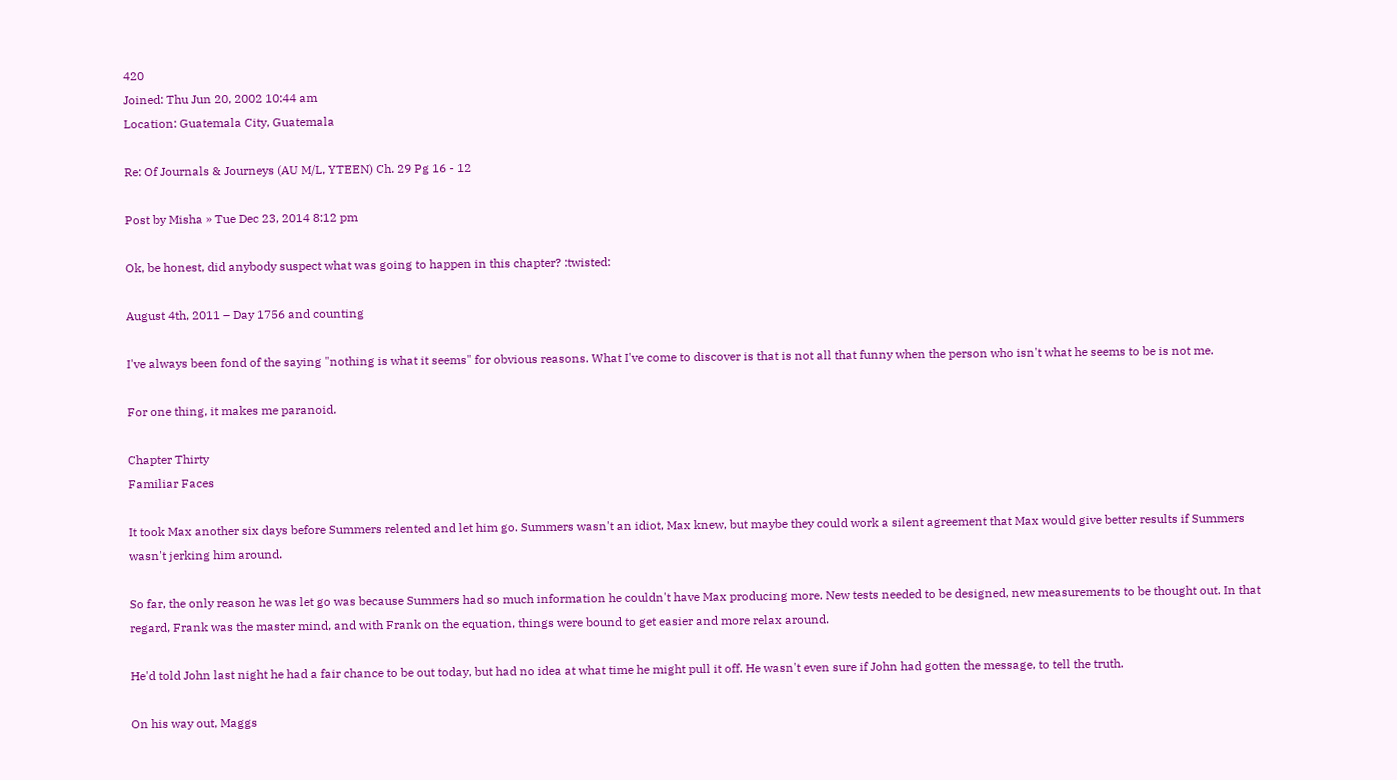420
Joined: Thu Jun 20, 2002 10:44 am
Location: Guatemala City, Guatemala

Re: Of Journals & Journeys (AU M/L, YTEEN) Ch. 29 Pg 16 - 12

Post by Misha » Tue Dec 23, 2014 8:12 pm

Ok, be honest, did anybody suspect what was going to happen in this chapter? :twisted:

August 4th, 2011 – Day 1756 and counting

I've always been fond of the saying "nothing is what it seems" for obvious reasons. What I've come to discover is that is not all that funny when the person who isn't what he seems to be is not me.

For one thing, it makes me paranoid.

Chapter Thirty
Familiar Faces

It took Max another six days before Summers relented and let him go. Summers wasn't an idiot, Max knew, but maybe they could work a silent agreement that Max would give better results if Summers wasn't jerking him around.

So far, the only reason he was let go was because Summers had so much information he couldn't have Max producing more. New tests needed to be designed, new measurements to be thought out. In that regard, Frank was the master mind, and with Frank on the equation, things were bound to get easier and more relax around.

He'd told John last night he had a fair chance to be out today, but had no idea at what time he might pull it off. He wasn't even sure if John had gotten the message, to tell the truth.

On his way out, Maggs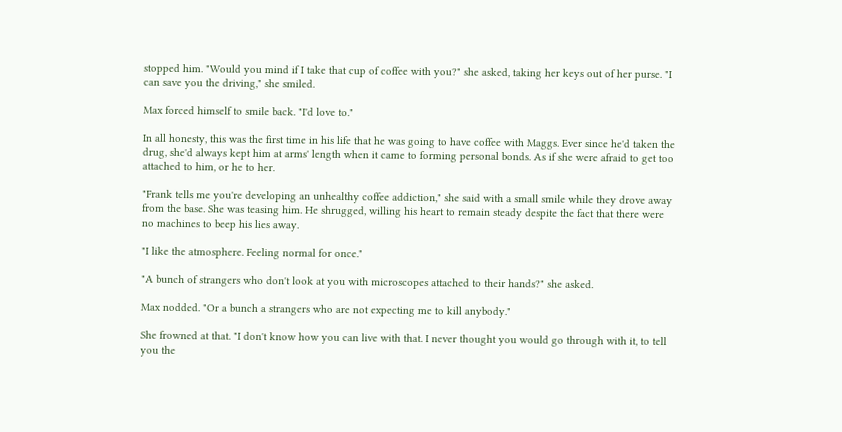stopped him. "Would you mind if I take that cup of coffee with you?" she asked, taking her keys out of her purse. "I can save you the driving," she smiled.

Max forced himself to smile back. "I'd love to."

In all honesty, this was the first time in his life that he was going to have coffee with Maggs. Ever since he'd taken the drug, she'd always kept him at arms' length when it came to forming personal bonds. As if she were afraid to get too attached to him, or he to her.

"Frank tells me you're developing an unhealthy coffee addiction," she said with a small smile while they drove away from the base. She was teasing him. He shrugged, willing his heart to remain steady despite the fact that there were no machines to beep his lies away.

"I like the atmosphere. Feeling normal for once."

"A bunch of strangers who don't look at you with microscopes attached to their hands?" she asked.

Max nodded. "Or a bunch a strangers who are not expecting me to kill anybody."

She frowned at that. "I don't know how you can live with that. I never thought you would go through with it, to tell you the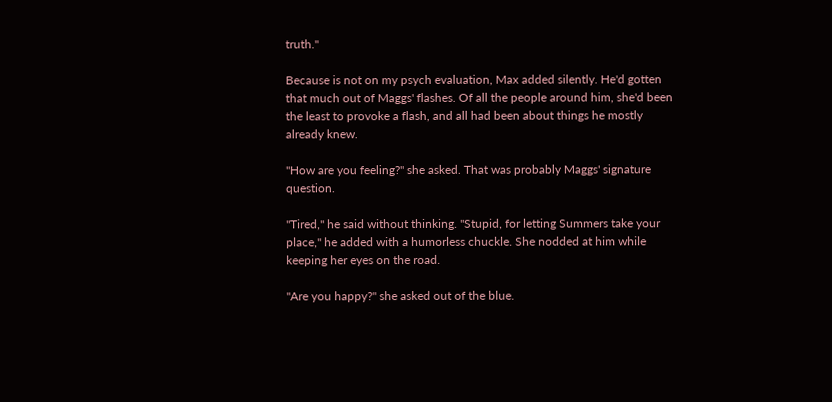truth."

Because is not on my psych evaluation, Max added silently. He'd gotten that much out of Maggs' flashes. Of all the people around him, she'd been the least to provoke a flash, and all had been about things he mostly already knew.

"How are you feeling?" she asked. That was probably Maggs' signature question.

"Tired," he said without thinking. "Stupid, for letting Summers take your place," he added with a humorless chuckle. She nodded at him while keeping her eyes on the road.

"Are you happy?" she asked out of the blue.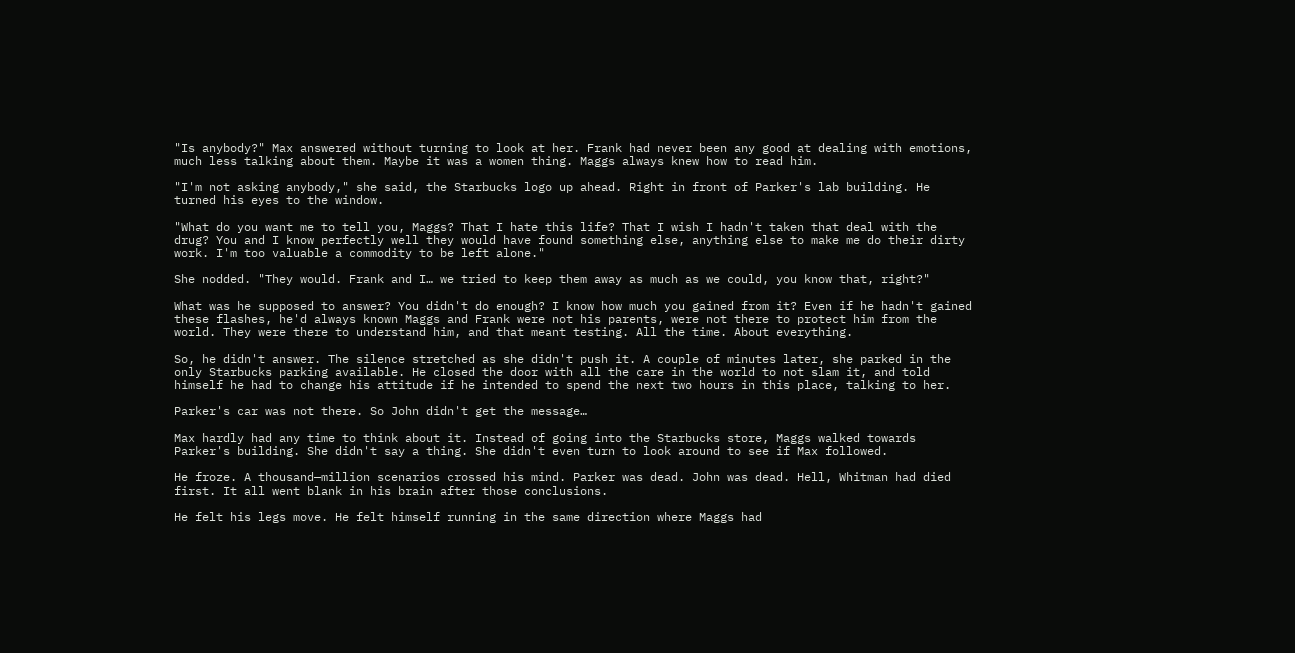"Is anybody?" Max answered without turning to look at her. Frank had never been any good at dealing with emotions, much less talking about them. Maybe it was a women thing. Maggs always knew how to read him.

"I'm not asking anybody," she said, the Starbucks logo up ahead. Right in front of Parker's lab building. He turned his eyes to the window.

"What do you want me to tell you, Maggs? That I hate this life? That I wish I hadn't taken that deal with the drug? You and I know perfectly well they would have found something else, anything else to make me do their dirty work. I'm too valuable a commodity to be left alone."

She nodded. "They would. Frank and I… we tried to keep them away as much as we could, you know that, right?"

What was he supposed to answer? You didn't do enough? I know how much you gained from it? Even if he hadn't gained these flashes, he'd always known Maggs and Frank were not his parents, were not there to protect him from the world. They were there to understand him, and that meant testing. All the time. About everything.

So, he didn't answer. The silence stretched as she didn't push it. A couple of minutes later, she parked in the only Starbucks parking available. He closed the door with all the care in the world to not slam it, and told himself he had to change his attitude if he intended to spend the next two hours in this place, talking to her.

Parker's car was not there. So John didn't get the message…

Max hardly had any time to think about it. Instead of going into the Starbucks store, Maggs walked towards Parker's building. She didn't say a thing. She didn't even turn to look around to see if Max followed.

He froze. A thousand—million scenarios crossed his mind. Parker was dead. John was dead. Hell, Whitman had died first. It all went blank in his brain after those conclusions.

He felt his legs move. He felt himself running in the same direction where Maggs had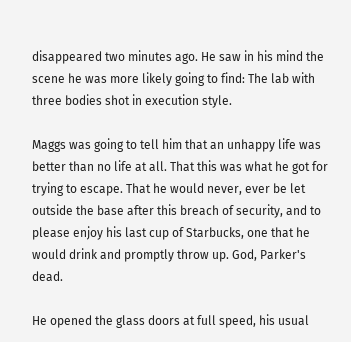disappeared two minutes ago. He saw in his mind the scene he was more likely going to find: The lab with three bodies shot in execution style.

Maggs was going to tell him that an unhappy life was better than no life at all. That this was what he got for trying to escape. That he would never, ever be let outside the base after this breach of security, and to please enjoy his last cup of Starbucks, one that he would drink and promptly throw up. God, Parker's dead.

He opened the glass doors at full speed, his usual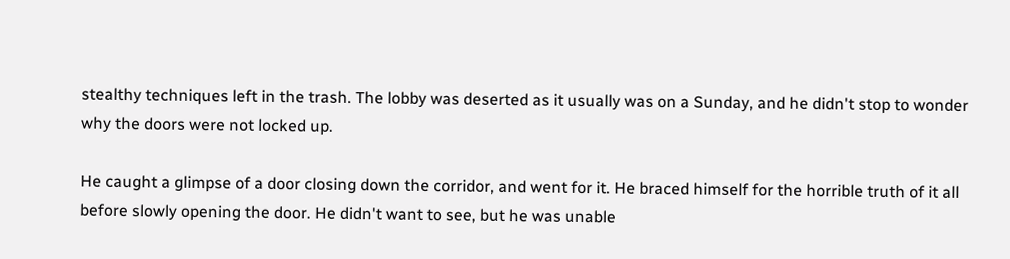stealthy techniques left in the trash. The lobby was deserted as it usually was on a Sunday, and he didn't stop to wonder why the doors were not locked up.

He caught a glimpse of a door closing down the corridor, and went for it. He braced himself for the horrible truth of it all before slowly opening the door. He didn't want to see, but he was unable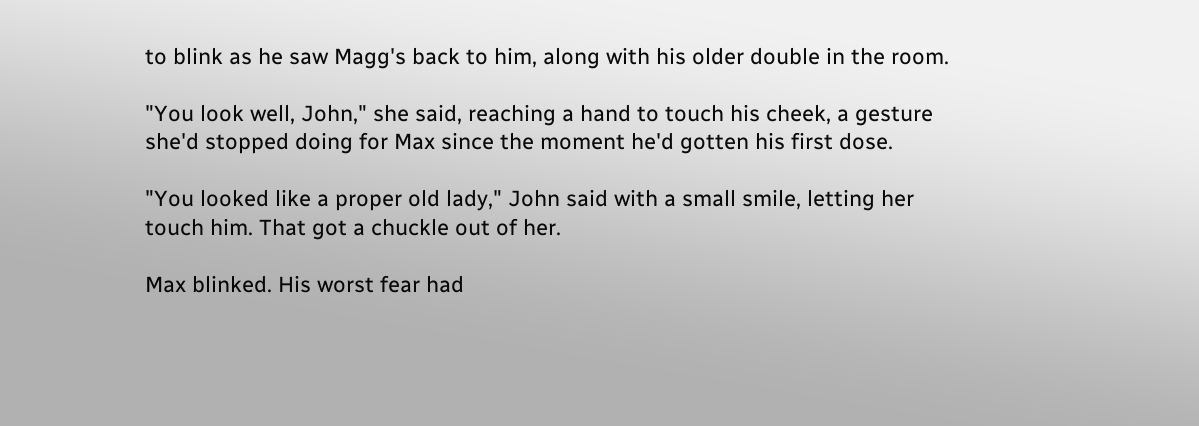to blink as he saw Magg's back to him, along with his older double in the room.

"You look well, John," she said, reaching a hand to touch his cheek, a gesture she'd stopped doing for Max since the moment he'd gotten his first dose.

"You looked like a proper old lady," John said with a small smile, letting her touch him. That got a chuckle out of her.

Max blinked. His worst fear had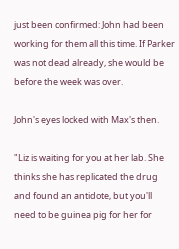just been confirmed: John had been working for them all this time. If Parker was not dead already, she would be before the week was over.

John's eyes locked with Max's then.

"Liz is waiting for you at her lab. She thinks she has replicated the drug and found an antidote, but you'll need to be guinea pig for her for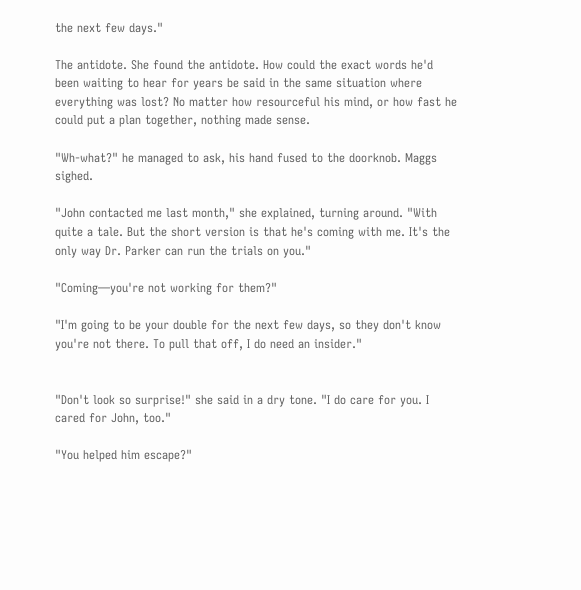the next few days."

The antidote. She found the antidote. How could the exact words he'd been waiting to hear for years be said in the same situation where everything was lost? No matter how resourceful his mind, or how fast he could put a plan together, nothing made sense.

"Wh-what?" he managed to ask, his hand fused to the doorknob. Maggs sighed.

"John contacted me last month," she explained, turning around. "With quite a tale. But the short version is that he's coming with me. It's the only way Dr. Parker can run the trials on you."

"Coming—you're not working for them?"

"I'm going to be your double for the next few days, so they don't know you're not there. To pull that off, I do need an insider."


"Don't look so surprise!" she said in a dry tone. "I do care for you. I cared for John, too."

"You helped him escape?"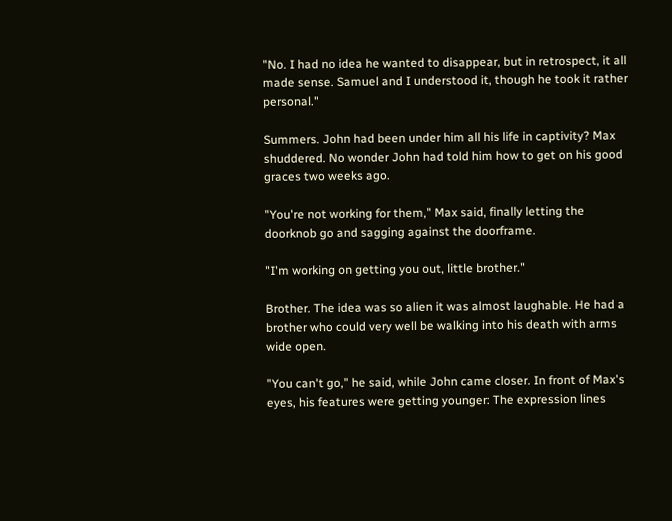"No. I had no idea he wanted to disappear, but in retrospect, it all made sense. Samuel and I understood it, though he took it rather personal."

Summers. John had been under him all his life in captivity? Max shuddered. No wonder John had told him how to get on his good graces two weeks ago.

"You're not working for them," Max said, finally letting the doorknob go and sagging against the doorframe.

"I'm working on getting you out, little brother."

Brother. The idea was so alien it was almost laughable. He had a brother who could very well be walking into his death with arms wide open.

"You can't go," he said, while John came closer. In front of Max's eyes, his features were getting younger: The expression lines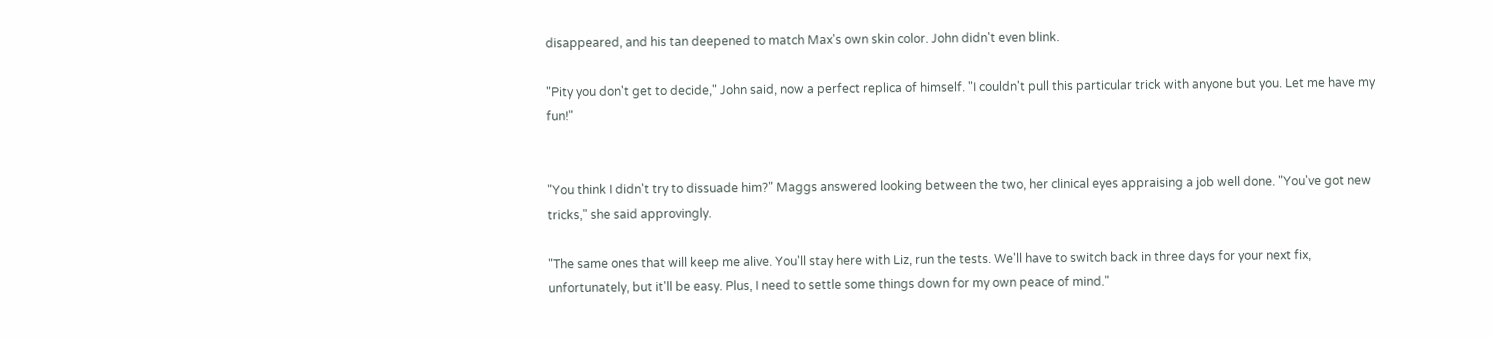disappeared, and his tan deepened to match Max's own skin color. John didn't even blink.

"Pity you don't get to decide," John said, now a perfect replica of himself. "I couldn't pull this particular trick with anyone but you. Let me have my fun!"


"You think I didn't try to dissuade him?" Maggs answered looking between the two, her clinical eyes appraising a job well done. "You've got new tricks," she said approvingly.

"The same ones that will keep me alive. You'll stay here with Liz, run the tests. We'll have to switch back in three days for your next fix, unfortunately, but it'll be easy. Plus, I need to settle some things down for my own peace of mind."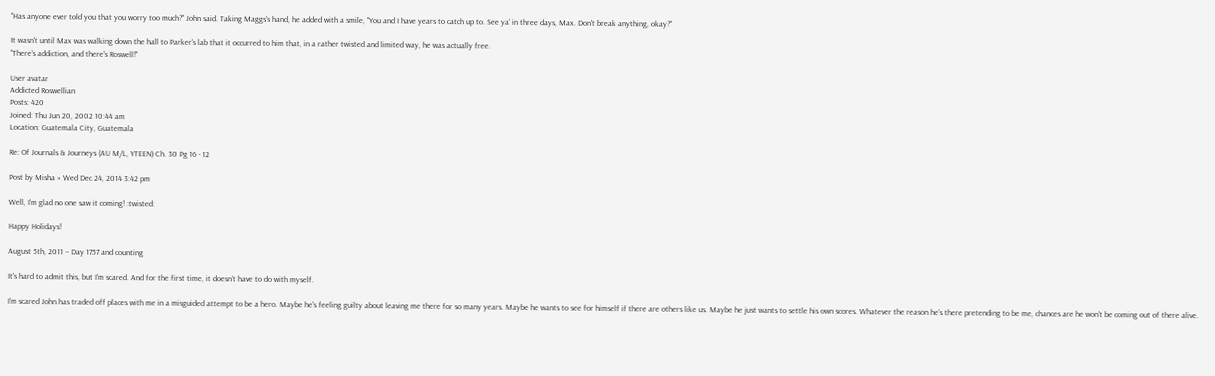"Has anyone ever told you that you worry too much?" John said. Taking Maggs's hand, he added with a smile, "You and I have years to catch up to. See ya' in three days, Max. Don't break anything, okay?"

It wasn't until Max was walking down the hall to Parker's lab that it occurred to him that, in a rather twisted and limited way, he was actually free.
"There's addiction, and there's Roswell!"

User avatar
Addicted Roswellian
Posts: 420
Joined: Thu Jun 20, 2002 10:44 am
Location: Guatemala City, Guatemala

Re: Of Journals & Journeys (AU M/L, YTEEN) Ch. 30 Pg 16 - 12

Post by Misha » Wed Dec 24, 2014 3:42 pm

Well, I'm glad no one saw it coming! :twisted:

Happy Holidays!

August 5th, 2011 – Day 1757 and counting

It's hard to admit this, but I'm scared. And for the first time, it doesn’t have to do with myself.

I'm scared John has traded off places with me in a misguided attempt to be a hero. Maybe he's feeling guilty about leaving me there for so many years. Maybe he wants to see for himself if there are others like us. Maybe he just wants to settle his own scores. Whatever the reason he's there pretending to be me, chances are he won't be coming out of there alive.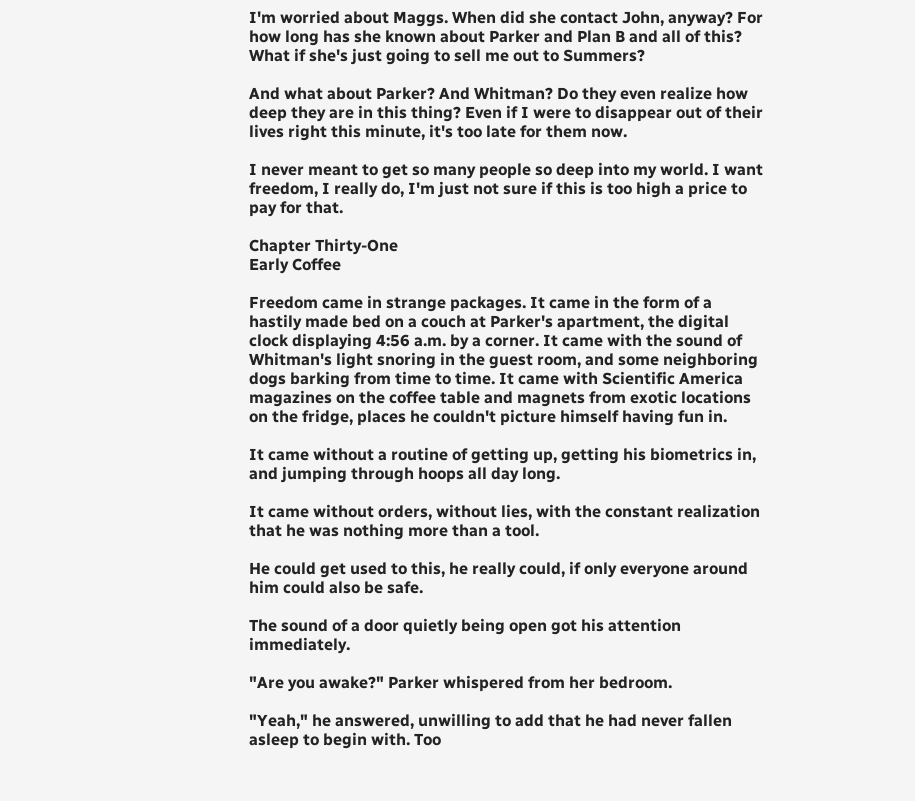I'm worried about Maggs. When did she contact John, anyway? For how long has she known about Parker and Plan B and all of this? What if she's just going to sell me out to Summers?

And what about Parker? And Whitman? Do they even realize how deep they are in this thing? Even if I were to disappear out of their lives right this minute, it's too late for them now.

I never meant to get so many people so deep into my world. I want freedom, I really do, I'm just not sure if this is too high a price to pay for that.

Chapter Thirty-One
Early Coffee

Freedom came in strange packages. It came in the form of a hastily made bed on a couch at Parker's apartment, the digital clock displaying 4:56 a.m. by a corner. It came with the sound of Whitman's light snoring in the guest room, and some neighboring dogs barking from time to time. It came with Scientific America magazines on the coffee table and magnets from exotic locations on the fridge, places he couldn't picture himself having fun in.

It came without a routine of getting up, getting his biometrics in, and jumping through hoops all day long.

It came without orders, without lies, with the constant realization that he was nothing more than a tool.

He could get used to this, he really could, if only everyone around him could also be safe.

The sound of a door quietly being open got his attention immediately.

"Are you awake?" Parker whispered from her bedroom.

"Yeah," he answered, unwilling to add that he had never fallen asleep to begin with. Too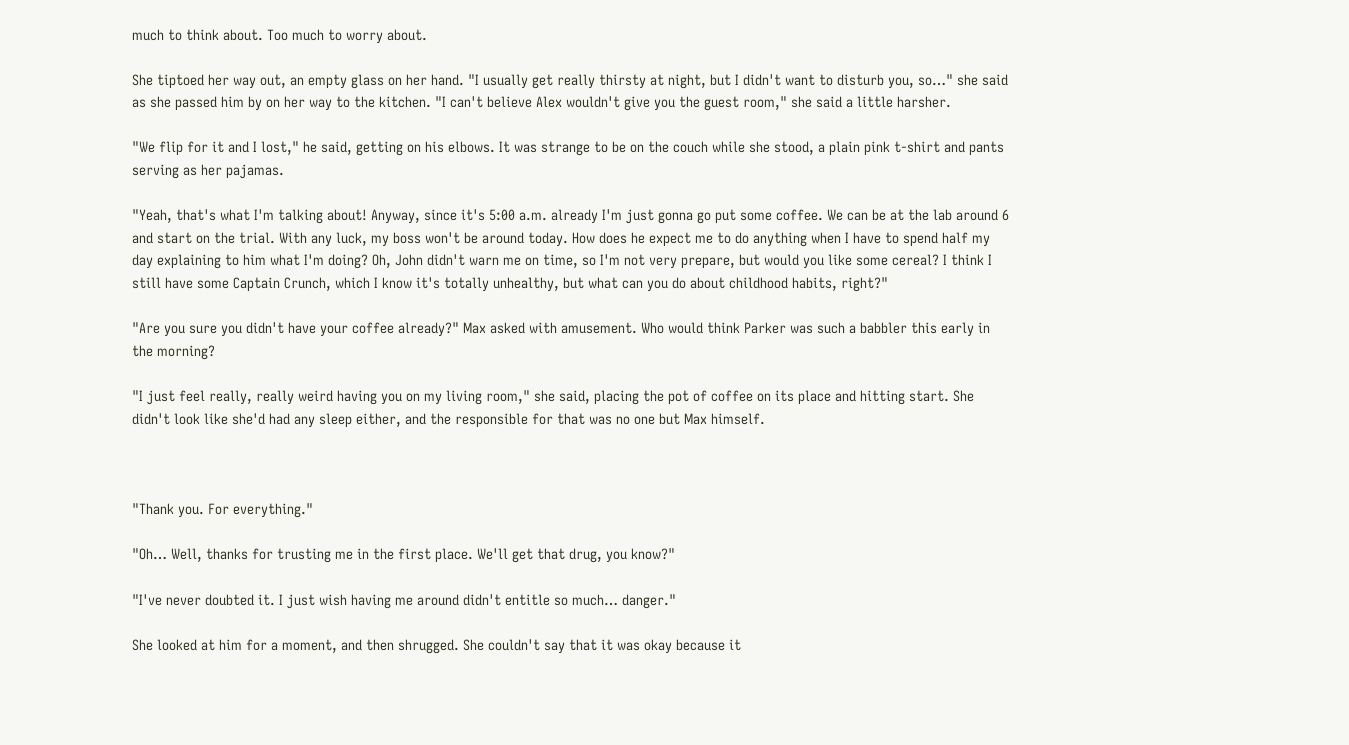much to think about. Too much to worry about.

She tiptoed her way out, an empty glass on her hand. "I usually get really thirsty at night, but I didn't want to disturb you, so…" she said as she passed him by on her way to the kitchen. "I can't believe Alex wouldn't give you the guest room," she said a little harsher.

"We flip for it and I lost," he said, getting on his elbows. It was strange to be on the couch while she stood, a plain pink t-shirt and pants serving as her pajamas.

"Yeah, that's what I'm talking about! Anyway, since it's 5:00 a.m. already I'm just gonna go put some coffee. We can be at the lab around 6 and start on the trial. With any luck, my boss won't be around today. How does he expect me to do anything when I have to spend half my day explaining to him what I'm doing? Oh, John didn't warn me on time, so I'm not very prepare, but would you like some cereal? I think I still have some Captain Crunch, which I know it's totally unhealthy, but what can you do about childhood habits, right?"

"Are you sure you didn't have your coffee already?" Max asked with amusement. Who would think Parker was such a babbler this early in the morning?

"I just feel really, really weird having you on my living room," she said, placing the pot of coffee on its place and hitting start. She didn't look like she'd had any sleep either, and the responsible for that was no one but Max himself.



"Thank you. For everything."

"Oh… Well, thanks for trusting me in the first place. We'll get that drug, you know?"

"I've never doubted it. I just wish having me around didn't entitle so much… danger."

She looked at him for a moment, and then shrugged. She couldn't say that it was okay because it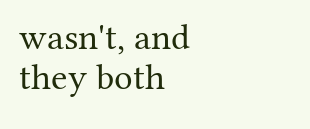wasn't, and they both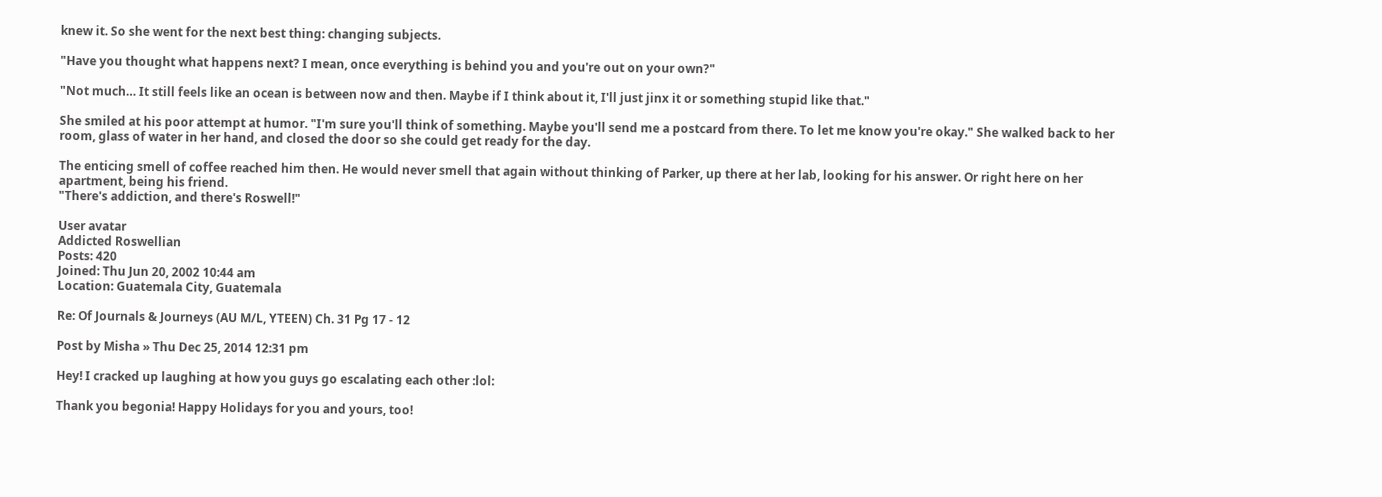knew it. So she went for the next best thing: changing subjects.

"Have you thought what happens next? I mean, once everything is behind you and you're out on your own?"

"Not much… It still feels like an ocean is between now and then. Maybe if I think about it, I'll just jinx it or something stupid like that."

She smiled at his poor attempt at humor. "I'm sure you'll think of something. Maybe you'll send me a postcard from there. To let me know you're okay." She walked back to her room, glass of water in her hand, and closed the door so she could get ready for the day.

The enticing smell of coffee reached him then. He would never smell that again without thinking of Parker, up there at her lab, looking for his answer. Or right here on her apartment, being his friend.
"There's addiction, and there's Roswell!"

User avatar
Addicted Roswellian
Posts: 420
Joined: Thu Jun 20, 2002 10:44 am
Location: Guatemala City, Guatemala

Re: Of Journals & Journeys (AU M/L, YTEEN) Ch. 31 Pg 17 - 12

Post by Misha » Thu Dec 25, 2014 12:31 pm

Hey! I cracked up laughing at how you guys go escalating each other :lol:

Thank you begonia! Happy Holidays for you and yours, too!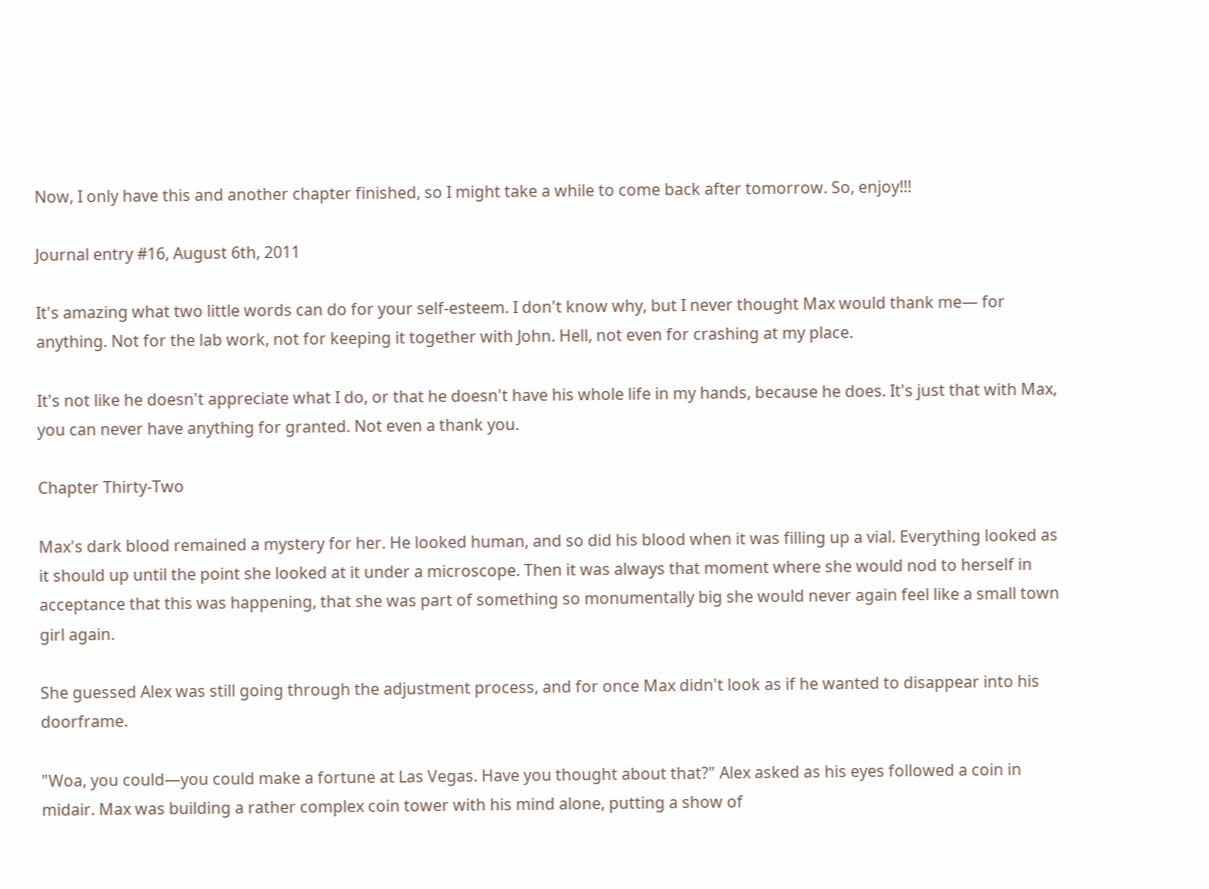Now, I only have this and another chapter finished, so I might take a while to come back after tomorrow. So, enjoy!!!

Journal entry #16, August 6th, 2011

It's amazing what two little words can do for your self-esteem. I don't know why, but I never thought Max would thank me— for anything. Not for the lab work, not for keeping it together with John. Hell, not even for crashing at my place.

It's not like he doesn't appreciate what I do, or that he doesn't have his whole life in my hands, because he does. It's just that with Max, you can never have anything for granted. Not even a thank you.

Chapter Thirty-Two

Max's dark blood remained a mystery for her. He looked human, and so did his blood when it was filling up a vial. Everything looked as it should up until the point she looked at it under a microscope. Then it was always that moment where she would nod to herself in acceptance that this was happening, that she was part of something so monumentally big she would never again feel like a small town girl again.

She guessed Alex was still going through the adjustment process, and for once Max didn't look as if he wanted to disappear into his doorframe.

"Woa, you could—you could make a fortune at Las Vegas. Have you thought about that?" Alex asked as his eyes followed a coin in midair. Max was building a rather complex coin tower with his mind alone, putting a show of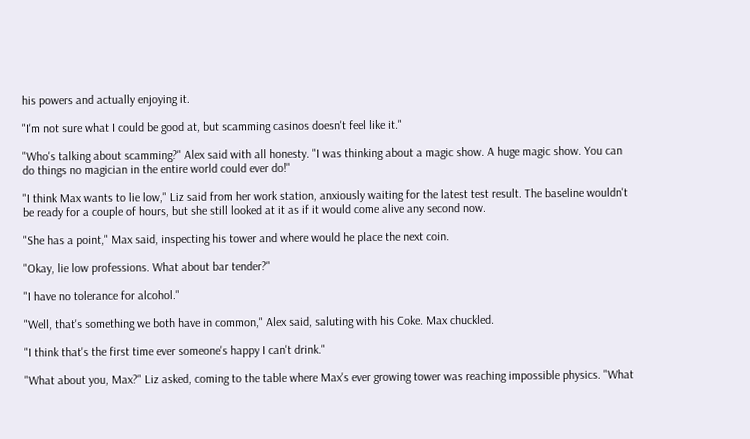his powers and actually enjoying it.

"I'm not sure what I could be good at, but scamming casinos doesn't feel like it."

"Who's talking about scamming?" Alex said with all honesty. "I was thinking about a magic show. A huge magic show. You can do things no magician in the entire world could ever do!"

"I think Max wants to lie low," Liz said from her work station, anxiously waiting for the latest test result. The baseline wouldn't be ready for a couple of hours, but she still looked at it as if it would come alive any second now.

"She has a point," Max said, inspecting his tower and where would he place the next coin.

"Okay, lie low professions. What about bar tender?"

"I have no tolerance for alcohol."

"Well, that's something we both have in common," Alex said, saluting with his Coke. Max chuckled.

"I think that's the first time ever someone's happy I can't drink."

"What about you, Max?" Liz asked, coming to the table where Max's ever growing tower was reaching impossible physics. "What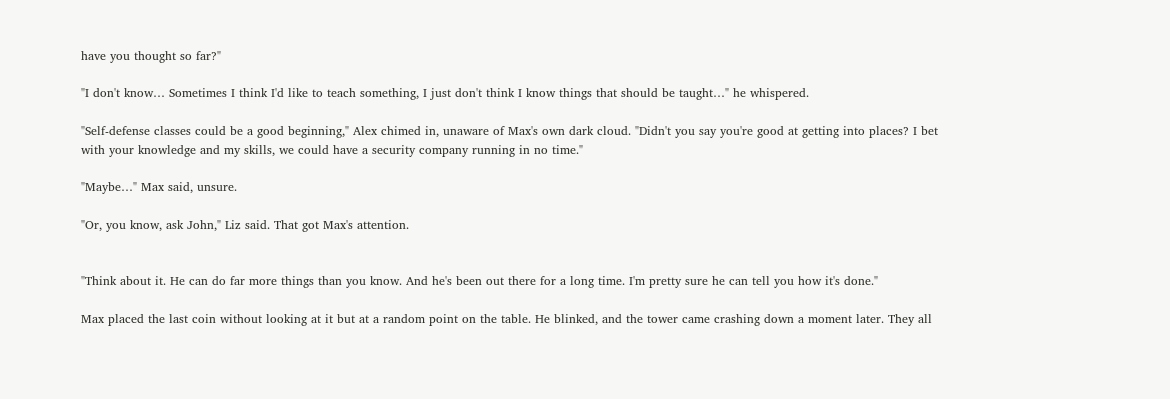have you thought so far?"

"I don't know… Sometimes I think I'd like to teach something, I just don't think I know things that should be taught…" he whispered.

"Self-defense classes could be a good beginning," Alex chimed in, unaware of Max's own dark cloud. "Didn't you say you're good at getting into places? I bet with your knowledge and my skills, we could have a security company running in no time."

"Maybe…" Max said, unsure.

"Or, you know, ask John," Liz said. That got Max's attention.


"Think about it. He can do far more things than you know. And he's been out there for a long time. I'm pretty sure he can tell you how it's done."

Max placed the last coin without looking at it but at a random point on the table. He blinked, and the tower came crashing down a moment later. They all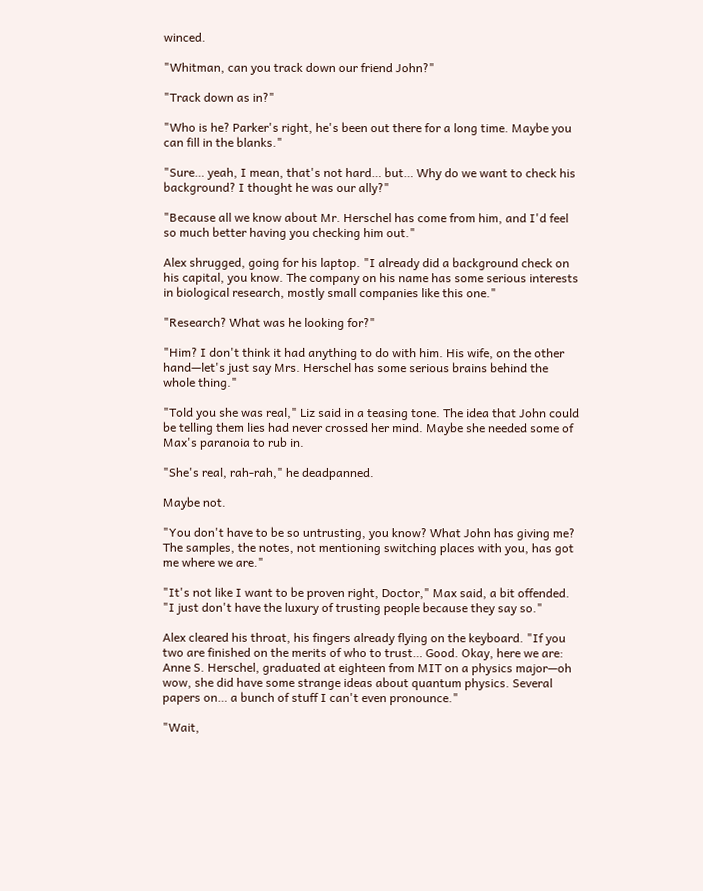winced.

"Whitman, can you track down our friend John?"

"Track down as in?"

"Who is he? Parker's right, he's been out there for a long time. Maybe you can fill in the blanks."

"Sure… yeah, I mean, that's not hard… but… Why do we want to check his background? I thought he was our ally?"

"Because all we know about Mr. Herschel has come from him, and I'd feel so much better having you checking him out."

Alex shrugged, going for his laptop. "I already did a background check on his capital, you know. The company on his name has some serious interests in biological research, mostly small companies like this one."

"Research? What was he looking for?"

"Him? I don't think it had anything to do with him. His wife, on the other hand—let's just say Mrs. Herschel has some serious brains behind the whole thing."

"Told you she was real," Liz said in a teasing tone. The idea that John could be telling them lies had never crossed her mind. Maybe she needed some of Max's paranoia to rub in.

"She's real, rah-rah," he deadpanned.

Maybe not.

"You don't have to be so untrusting, you know? What John has giving me? The samples, the notes, not mentioning switching places with you, has got me where we are."

"It's not like I want to be proven right, Doctor," Max said, a bit offended. "I just don't have the luxury of trusting people because they say so."

Alex cleared his throat, his fingers already flying on the keyboard. "If you two are finished on the merits of who to trust… Good. Okay, here we are: Anne S. Herschel, graduated at eighteen from MIT on a physics major—oh wow, she did have some strange ideas about quantum physics. Several papers on… a bunch of stuff I can't even pronounce."

"Wait,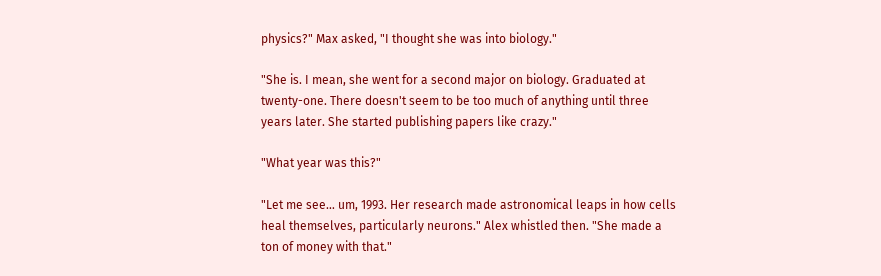physics?" Max asked, "I thought she was into biology."

"She is. I mean, she went for a second major on biology. Graduated at twenty-one. There doesn't seem to be too much of anything until three years later. She started publishing papers like crazy."

"What year was this?"

"Let me see… um, 1993. Her research made astronomical leaps in how cells heal themselves, particularly neurons." Alex whistled then. "She made a ton of money with that."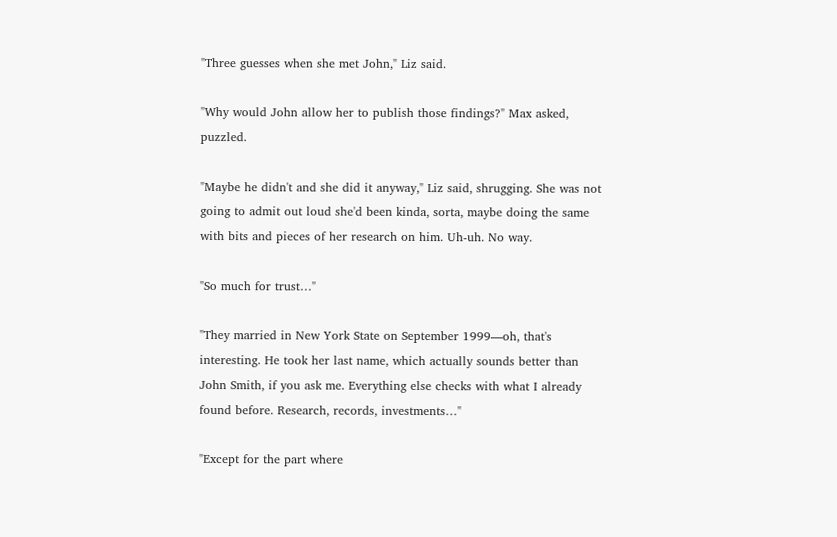"Three guesses when she met John," Liz said.

"Why would John allow her to publish those findings?" Max asked, puzzled.

"Maybe he didn't and she did it anyway," Liz said, shrugging. She was not going to admit out loud she'd been kinda, sorta, maybe doing the same with bits and pieces of her research on him. Uh-uh. No way.

"So much for trust…"

"They married in New York State on September 1999—oh, that's interesting. He took her last name, which actually sounds better than John Smith, if you ask me. Everything else checks with what I already found before. Research, records, investments…"

"Except for the part where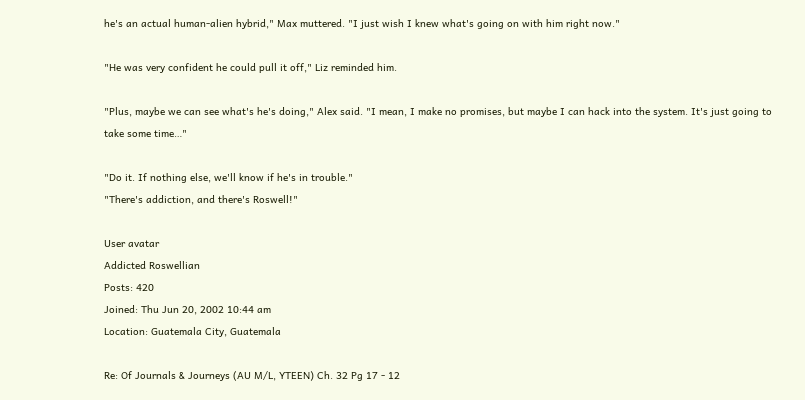he's an actual human-alien hybrid," Max muttered. "I just wish I knew what's going on with him right now."

"He was very confident he could pull it off," Liz reminded him.

"Plus, maybe we can see what's he's doing," Alex said. "I mean, I make no promises, but maybe I can hack into the system. It's just going to take some time…"

"Do it. If nothing else, we'll know if he's in trouble."
"There's addiction, and there's Roswell!"

User avatar
Addicted Roswellian
Posts: 420
Joined: Thu Jun 20, 2002 10:44 am
Location: Guatemala City, Guatemala

Re: Of Journals & Journeys (AU M/L, YTEEN) Ch. 32 Pg 17 - 12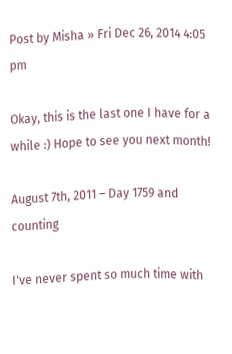Post by Misha » Fri Dec 26, 2014 4:05 pm

Okay, this is the last one I have for a while :) Hope to see you next month!

August 7th, 2011 – Day 1759 and counting

I've never spent so much time with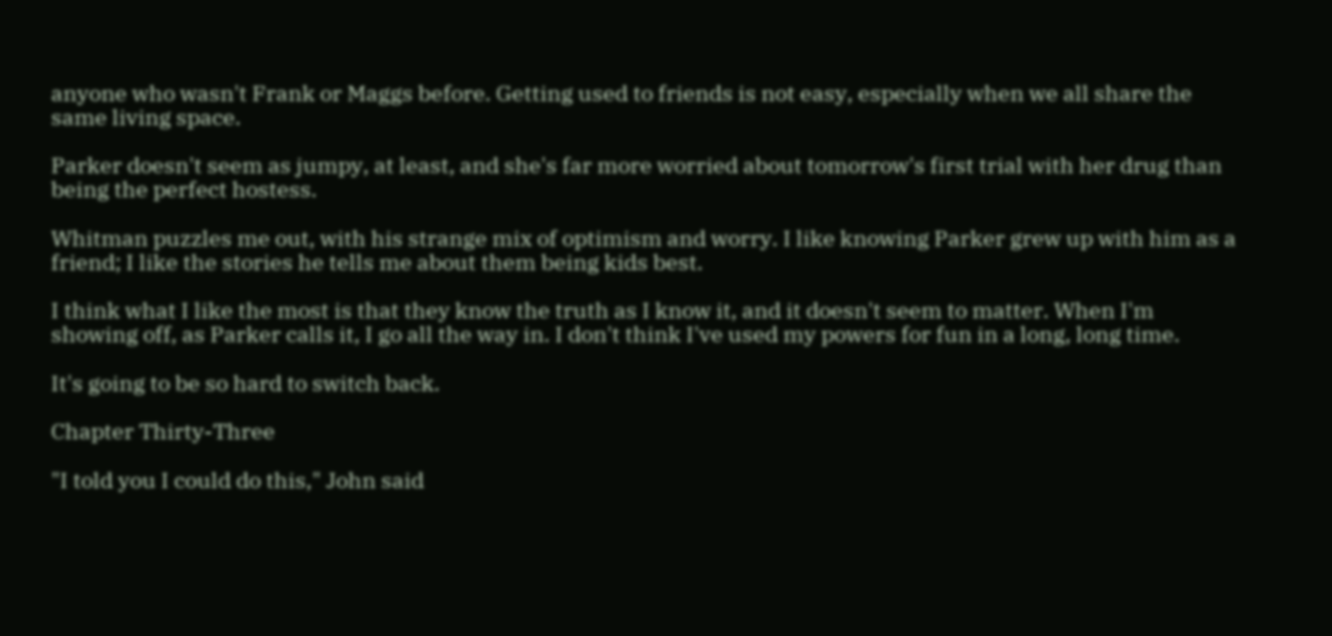anyone who wasn't Frank or Maggs before. Getting used to friends is not easy, especially when we all share the same living space.

Parker doesn't seem as jumpy, at least, and she's far more worried about tomorrow's first trial with her drug than being the perfect hostess.

Whitman puzzles me out, with his strange mix of optimism and worry. I like knowing Parker grew up with him as a friend; I like the stories he tells me about them being kids best.

I think what I like the most is that they know the truth as I know it, and it doesn't seem to matter. When I'm showing off, as Parker calls it, I go all the way in. I don't think I've used my powers for fun in a long, long time.

It's going to be so hard to switch back.

Chapter Thirty-Three

"I told you I could do this," John said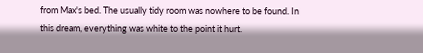from Max's bed. The usually tidy room was nowhere to be found. In this dream, everything was white to the point it hurt.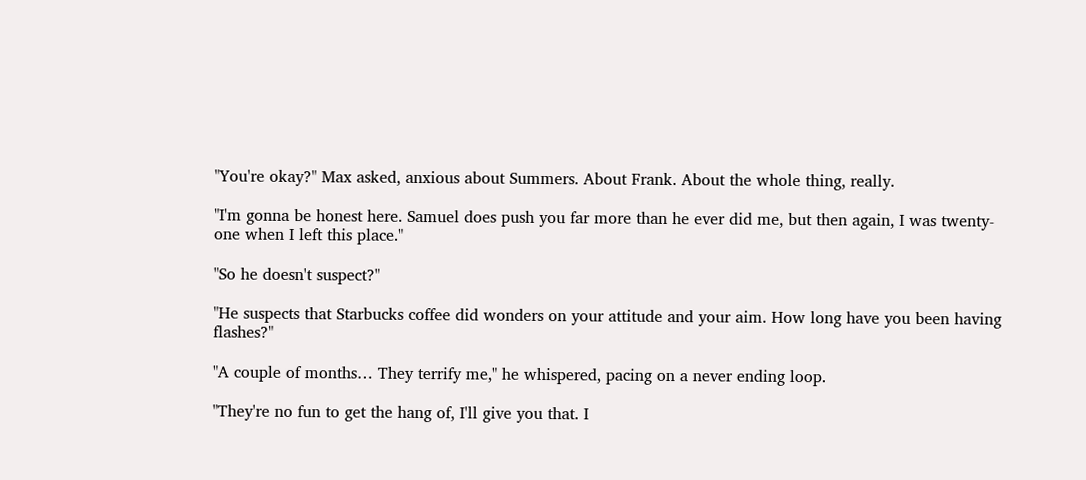"You're okay?" Max asked, anxious about Summers. About Frank. About the whole thing, really.

"I'm gonna be honest here. Samuel does push you far more than he ever did me, but then again, I was twenty-one when I left this place."

"So he doesn't suspect?"

"He suspects that Starbucks coffee did wonders on your attitude and your aim. How long have you been having flashes?"

"A couple of months… They terrify me," he whispered, pacing on a never ending loop.

"They're no fun to get the hang of, I'll give you that. I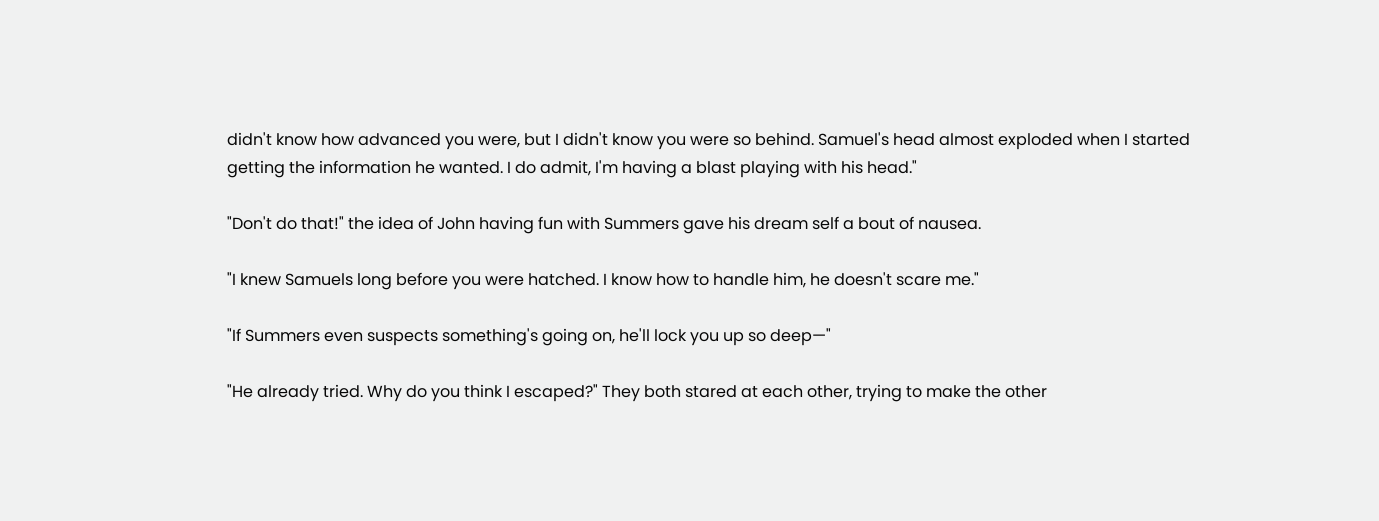didn't know how advanced you were, but I didn't know you were so behind. Samuel's head almost exploded when I started getting the information he wanted. I do admit, I'm having a blast playing with his head."

"Don't do that!" the idea of John having fun with Summers gave his dream self a bout of nausea.

"I knew Samuels long before you were hatched. I know how to handle him, he doesn't scare me."

"If Summers even suspects something's going on, he'll lock you up so deep—"

"He already tried. Why do you think I escaped?" They both stared at each other, trying to make the other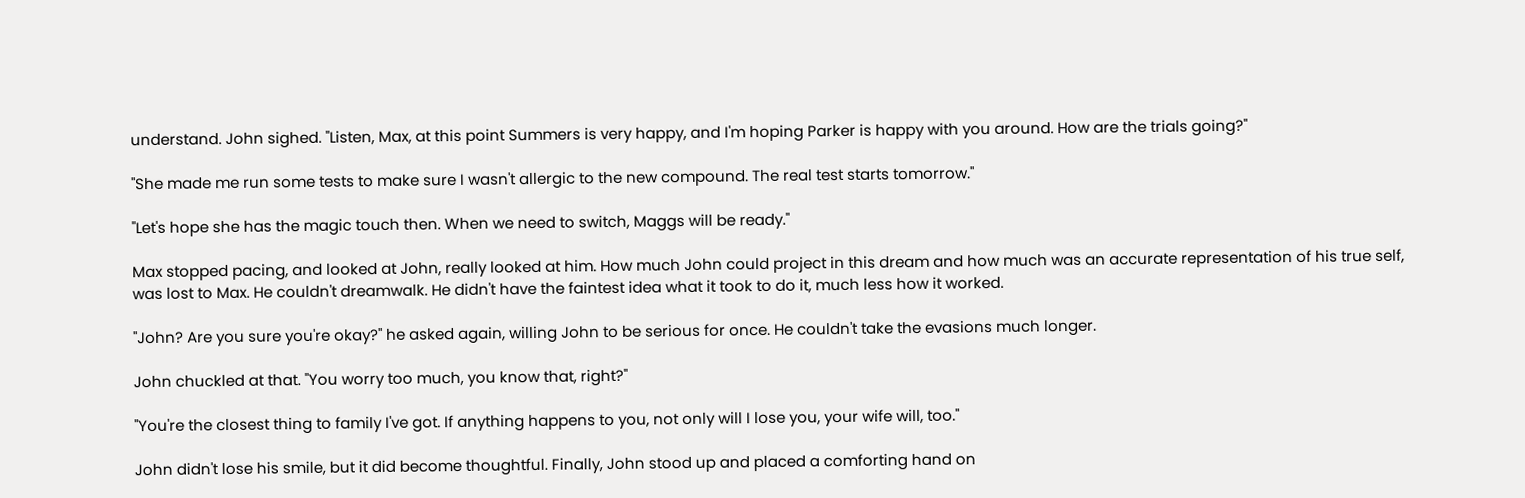understand. John sighed. "Listen, Max, at this point Summers is very happy, and I'm hoping Parker is happy with you around. How are the trials going?"

"She made me run some tests to make sure I wasn't allergic to the new compound. The real test starts tomorrow."

"Let's hope she has the magic touch then. When we need to switch, Maggs will be ready."

Max stopped pacing, and looked at John, really looked at him. How much John could project in this dream and how much was an accurate representation of his true self, was lost to Max. He couldn't dreamwalk. He didn't have the faintest idea what it took to do it, much less how it worked.

"John? Are you sure you're okay?" he asked again, willing John to be serious for once. He couldn't take the evasions much longer.

John chuckled at that. "You worry too much, you know that, right?"

"You're the closest thing to family I've got. If anything happens to you, not only will I lose you, your wife will, too."

John didn't lose his smile, but it did become thoughtful. Finally, John stood up and placed a comforting hand on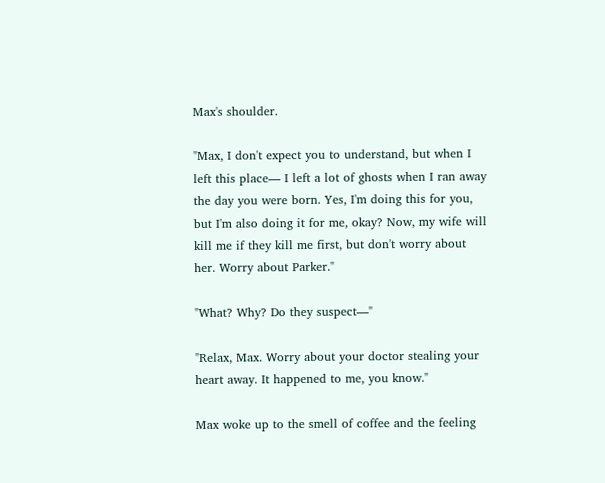Max's shoulder.

"Max, I don't expect you to understand, but when I left this place— I left a lot of ghosts when I ran away the day you were born. Yes, I'm doing this for you, but I'm also doing it for me, okay? Now, my wife will kill me if they kill me first, but don't worry about her. Worry about Parker."

"What? Why? Do they suspect—"

"Relax, Max. Worry about your doctor stealing your heart away. It happened to me, you know."

Max woke up to the smell of coffee and the feeling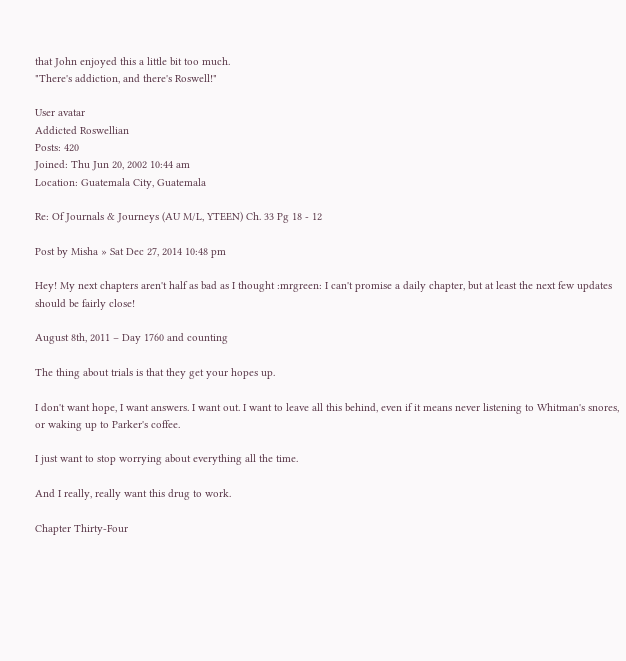that John enjoyed this a little bit too much.
"There's addiction, and there's Roswell!"

User avatar
Addicted Roswellian
Posts: 420
Joined: Thu Jun 20, 2002 10:44 am
Location: Guatemala City, Guatemala

Re: Of Journals & Journeys (AU M/L, YTEEN) Ch. 33 Pg 18 - 12

Post by Misha » Sat Dec 27, 2014 10:48 pm

Hey! My next chapters aren't half as bad as I thought :mrgreen: I can't promise a daily chapter, but at least the next few updates should be fairly close!

August 8th, 2011 – Day 1760 and counting

The thing about trials is that they get your hopes up.

I don't want hope, I want answers. I want out. I want to leave all this behind, even if it means never listening to Whitman's snores, or waking up to Parker's coffee.

I just want to stop worrying about everything all the time.

And I really, really want this drug to work.

Chapter Thirty-Four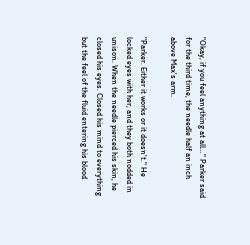"Okay, if you feel anything at all…" Parker said for the third time, the needle half an inch above Max's arm.

"Parker. Either it works or it doesn't." He locked eyes with her, and they both nodded in unison. When the needle pierced his skin, he closed his eyes. Closed his mind to everything but the feel of the fluid entering his blood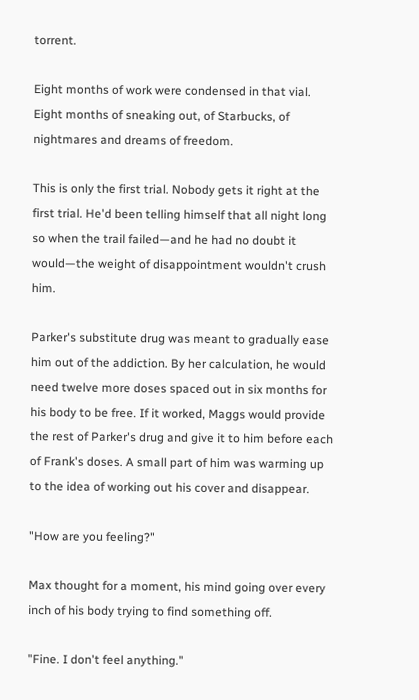torrent.

Eight months of work were condensed in that vial. Eight months of sneaking out, of Starbucks, of nightmares and dreams of freedom.

This is only the first trial. Nobody gets it right at the first trial. He'd been telling himself that all night long so when the trail failed—and he had no doubt it would—the weight of disappointment wouldn't crush him.

Parker's substitute drug was meant to gradually ease him out of the addiction. By her calculation, he would need twelve more doses spaced out in six months for his body to be free. If it worked, Maggs would provide the rest of Parker's drug and give it to him before each of Frank's doses. A small part of him was warming up to the idea of working out his cover and disappear.

"How are you feeling?"

Max thought for a moment, his mind going over every inch of his body trying to find something off.

"Fine. I don't feel anything."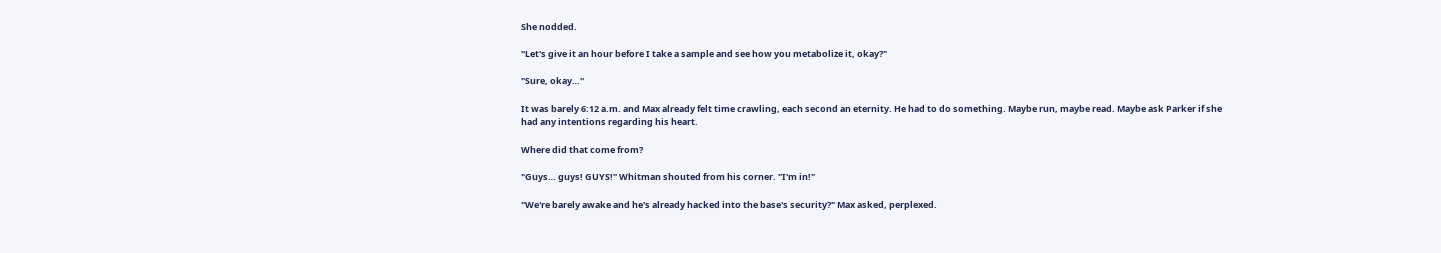She nodded.

"Let's give it an hour before I take a sample and see how you metabolize it, okay?"

"Sure, okay…"

It was barely 6:12 a.m. and Max already felt time crawling, each second an eternity. He had to do something. Maybe run, maybe read. Maybe ask Parker if she had any intentions regarding his heart.

Where did that come from?

"Guys… guys! GUYS!" Whitman shouted from his corner. "I'm in!"

"We're barely awake and he's already hacked into the base's security?" Max asked, perplexed.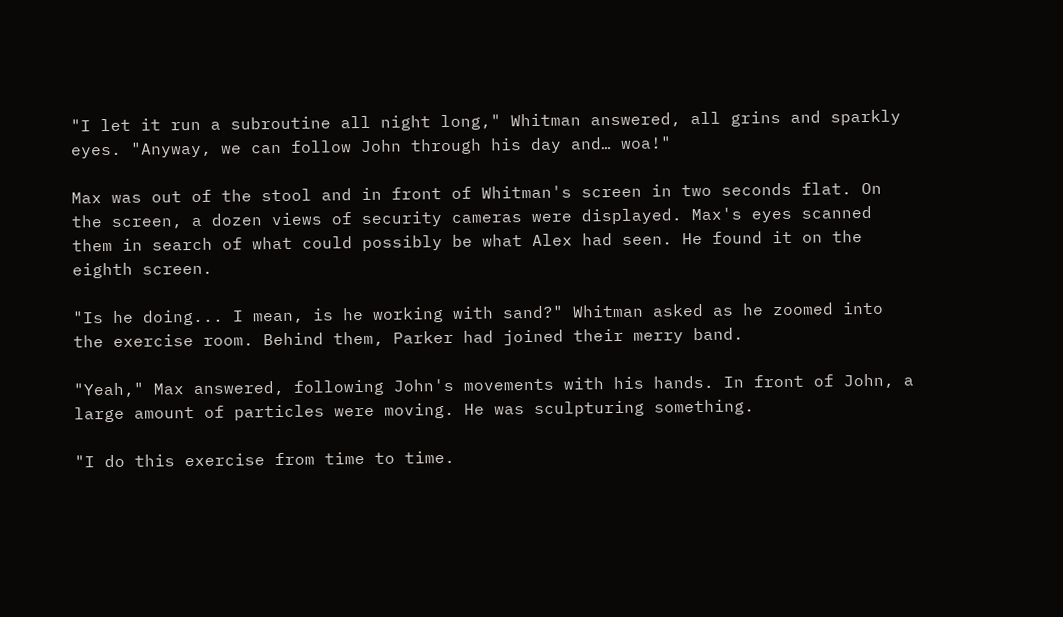"I let it run a subroutine all night long," Whitman answered, all grins and sparkly eyes. "Anyway, we can follow John through his day and… woa!"

Max was out of the stool and in front of Whitman's screen in two seconds flat. On the screen, a dozen views of security cameras were displayed. Max's eyes scanned them in search of what could possibly be what Alex had seen. He found it on the eighth screen.

"Is he doing... I mean, is he working with sand?" Whitman asked as he zoomed into the exercise room. Behind them, Parker had joined their merry band.

"Yeah," Max answered, following John's movements with his hands. In front of John, a large amount of particles were moving. He was sculpturing something.

"I do this exercise from time to time.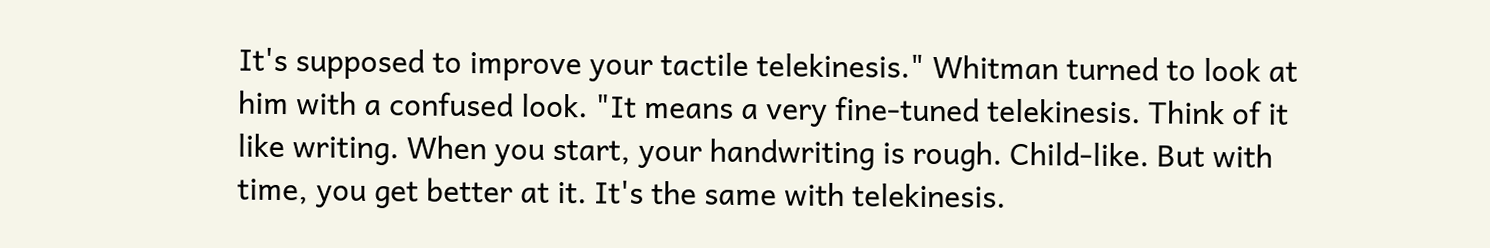It's supposed to improve your tactile telekinesis." Whitman turned to look at him with a confused look. "It means a very fine-tuned telekinesis. Think of it like writing. When you start, your handwriting is rough. Child-like. But with time, you get better at it. It's the same with telekinesis.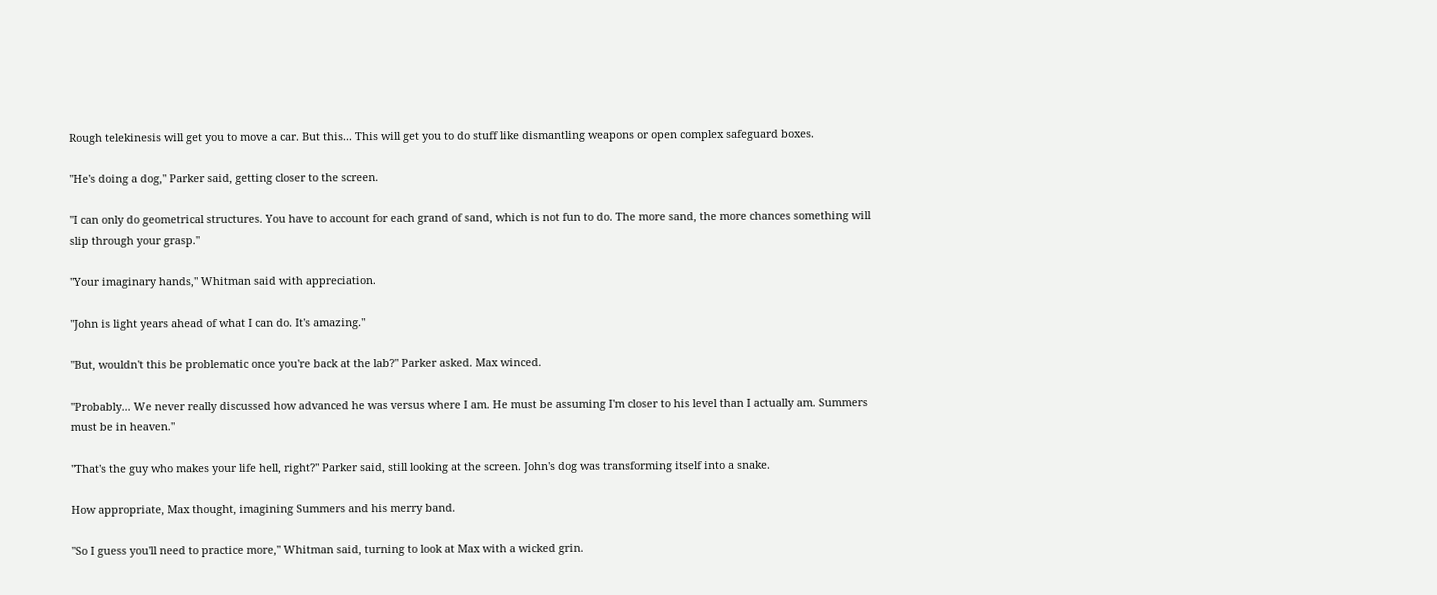Rough telekinesis will get you to move a car. But this... This will get you to do stuff like dismantling weapons or open complex safeguard boxes.

"He's doing a dog," Parker said, getting closer to the screen.

"I can only do geometrical structures. You have to account for each grand of sand, which is not fun to do. The more sand, the more chances something will slip through your grasp."

"Your imaginary hands," Whitman said with appreciation.

"John is light years ahead of what I can do. It's amazing."

"But, wouldn't this be problematic once you're back at the lab?" Parker asked. Max winced.

"Probably... We never really discussed how advanced he was versus where I am. He must be assuming I'm closer to his level than I actually am. Summers must be in heaven."

"That's the guy who makes your life hell, right?" Parker said, still looking at the screen. John's dog was transforming itself into a snake.

How appropriate, Max thought, imagining Summers and his merry band.

"So I guess you'll need to practice more," Whitman said, turning to look at Max with a wicked grin.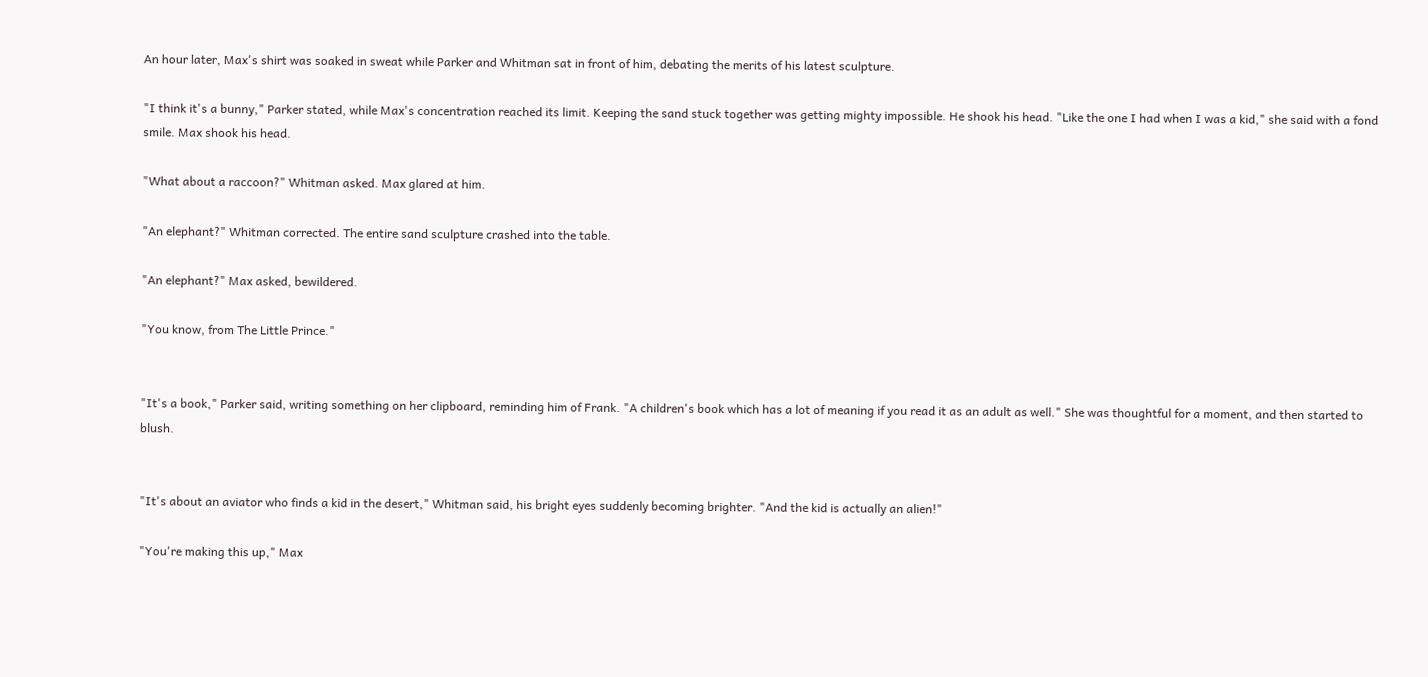An hour later, Max's shirt was soaked in sweat while Parker and Whitman sat in front of him, debating the merits of his latest sculpture.

"I think it's a bunny," Parker stated, while Max's concentration reached its limit. Keeping the sand stuck together was getting mighty impossible. He shook his head. "Like the one I had when I was a kid," she said with a fond smile. Max shook his head.

"What about a raccoon?" Whitman asked. Max glared at him.

"An elephant?" Whitman corrected. The entire sand sculpture crashed into the table.

"An elephant?" Max asked, bewildered.

"You know, from The Little Prince."


"It's a book," Parker said, writing something on her clipboard, reminding him of Frank. "A children's book which has a lot of meaning if you read it as an adult as well." She was thoughtful for a moment, and then started to blush.


"It's about an aviator who finds a kid in the desert," Whitman said, his bright eyes suddenly becoming brighter. "And the kid is actually an alien!"

"You're making this up," Max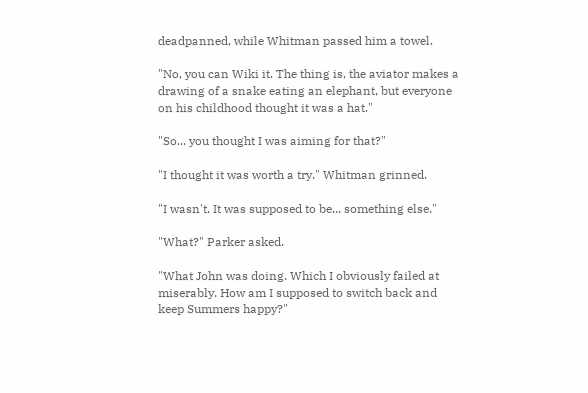deadpanned, while Whitman passed him a towel.

"No, you can Wiki it. The thing is, the aviator makes a drawing of a snake eating an elephant, but everyone on his childhood thought it was a hat."

"So... you thought I was aiming for that?"

"I thought it was worth a try." Whitman grinned.

"I wasn't. It was supposed to be... something else."

"What?" Parker asked.

"What John was doing. Which I obviously failed at miserably. How am I supposed to switch back and keep Summers happy?"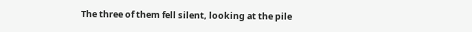The three of them fell silent, looking at the pile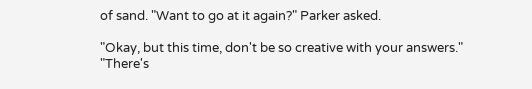of sand. "Want to go at it again?" Parker asked.

"Okay, but this time, don't be so creative with your answers."
"There's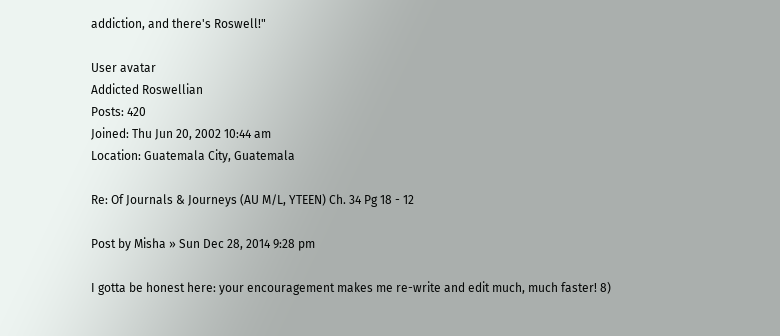addiction, and there's Roswell!"

User avatar
Addicted Roswellian
Posts: 420
Joined: Thu Jun 20, 2002 10:44 am
Location: Guatemala City, Guatemala

Re: Of Journals & Journeys (AU M/L, YTEEN) Ch. 34 Pg 18 - 12

Post by Misha » Sun Dec 28, 2014 9:28 pm

I gotta be honest here: your encouragement makes me re-write and edit much, much faster! 8)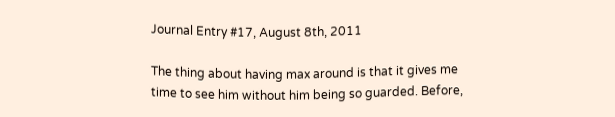Journal Entry #17, August 8th, 2011

The thing about having max around is that it gives me time to see him without him being so guarded. Before,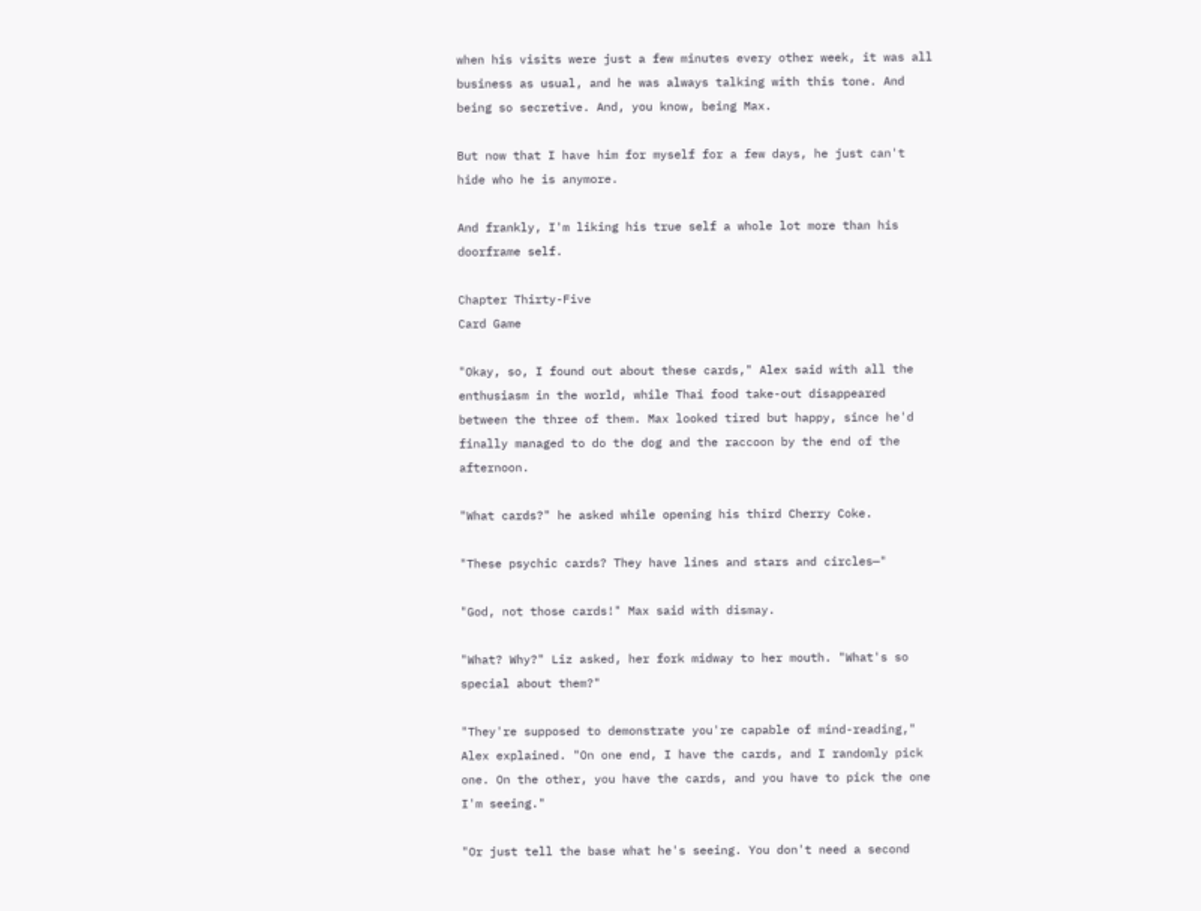when his visits were just a few minutes every other week, it was all business as usual, and he was always talking with this tone. And being so secretive. And, you know, being Max.

But now that I have him for myself for a few days, he just can't hide who he is anymore.

And frankly, I'm liking his true self a whole lot more than his doorframe self.

Chapter Thirty-Five
Card Game

"Okay, so, I found out about these cards," Alex said with all the enthusiasm in the world, while Thai food take-out disappeared between the three of them. Max looked tired but happy, since he'd finally managed to do the dog and the raccoon by the end of the afternoon.

"What cards?" he asked while opening his third Cherry Coke.

"These psychic cards? They have lines and stars and circles—"

"God, not those cards!" Max said with dismay.

"What? Why?" Liz asked, her fork midway to her mouth. "What's so special about them?"

"They're supposed to demonstrate you're capable of mind-reading," Alex explained. "On one end, I have the cards, and I randomly pick one. On the other, you have the cards, and you have to pick the one I'm seeing."

"Or just tell the base what he's seeing. You don't need a second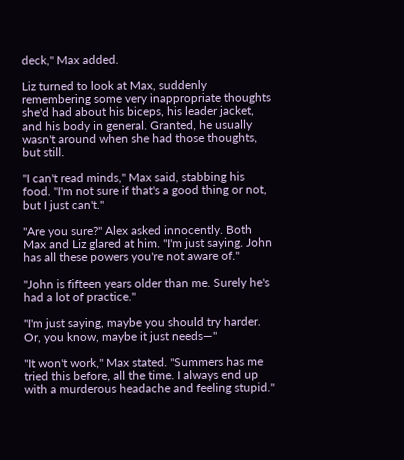deck," Max added.

Liz turned to look at Max, suddenly remembering some very inappropriate thoughts she'd had about his biceps, his leader jacket, and his body in general. Granted, he usually wasn't around when she had those thoughts, but still.

"I can't read minds," Max said, stabbing his food. "I'm not sure if that's a good thing or not, but I just can't."

"Are you sure?" Alex asked innocently. Both Max and Liz glared at him. "I'm just saying. John has all these powers you're not aware of."

"John is fifteen years older than me. Surely he's had a lot of practice."

"I'm just saying, maybe you should try harder. Or, you know, maybe it just needs—"

"It won't work," Max stated. "Summers has me tried this before, all the time. I always end up with a murderous headache and feeling stupid."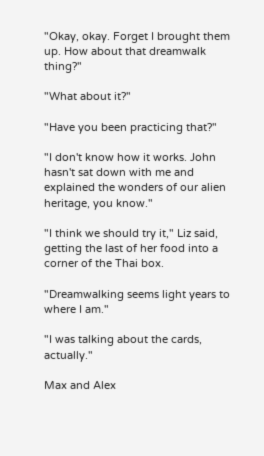"Okay, okay. Forget I brought them up. How about that dreamwalk thing?"

"What about it?"

"Have you been practicing that?"

"I don't know how it works. John hasn't sat down with me and explained the wonders of our alien heritage, you know."

"I think we should try it," Liz said, getting the last of her food into a corner of the Thai box.

"Dreamwalking seems light years to where I am."

"I was talking about the cards, actually."

Max and Alex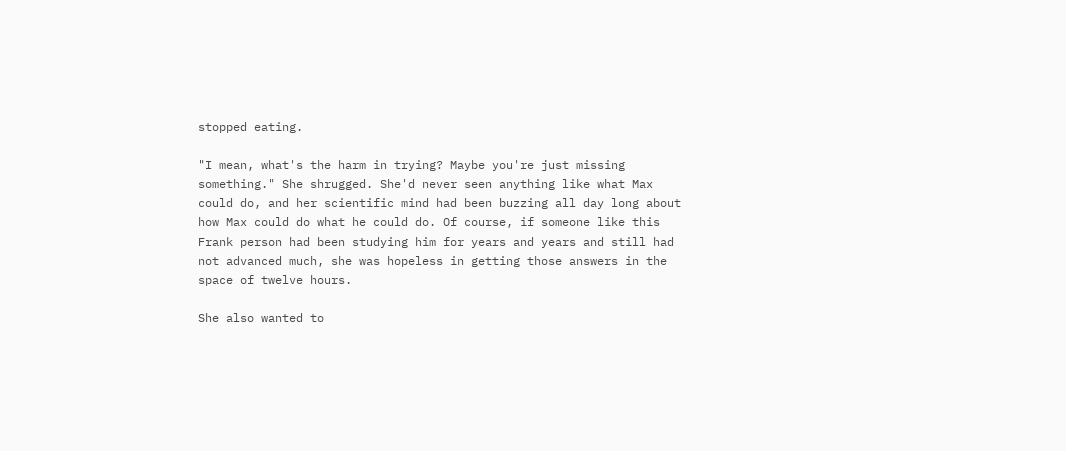stopped eating.

"I mean, what's the harm in trying? Maybe you're just missing something." She shrugged. She'd never seen anything like what Max could do, and her scientific mind had been buzzing all day long about how Max could do what he could do. Of course, if someone like this Frank person had been studying him for years and years and still had not advanced much, she was hopeless in getting those answers in the space of twelve hours.

She also wanted to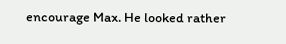encourage Max. He looked rather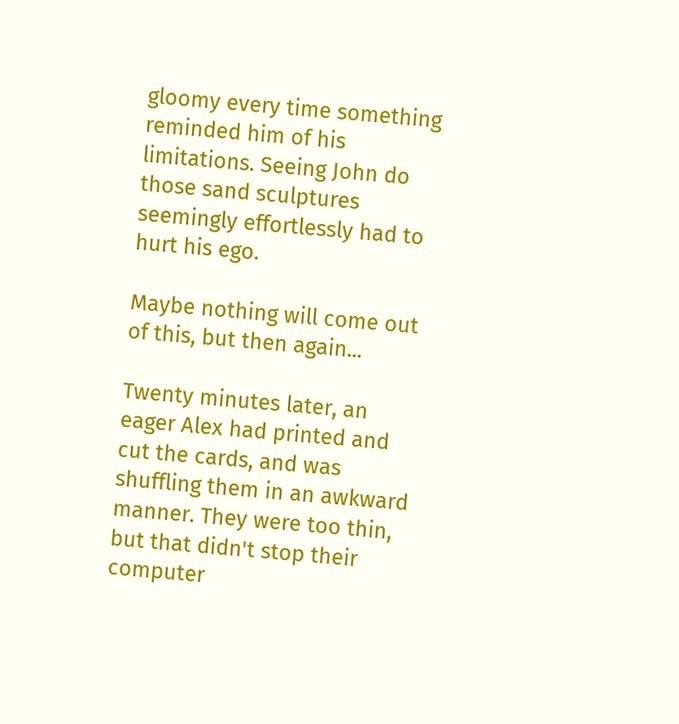gloomy every time something reminded him of his limitations. Seeing John do those sand sculptures seemingly effortlessly had to hurt his ego.

Maybe nothing will come out of this, but then again...

Twenty minutes later, an eager Alex had printed and cut the cards, and was shuffling them in an awkward manner. They were too thin, but that didn't stop their computer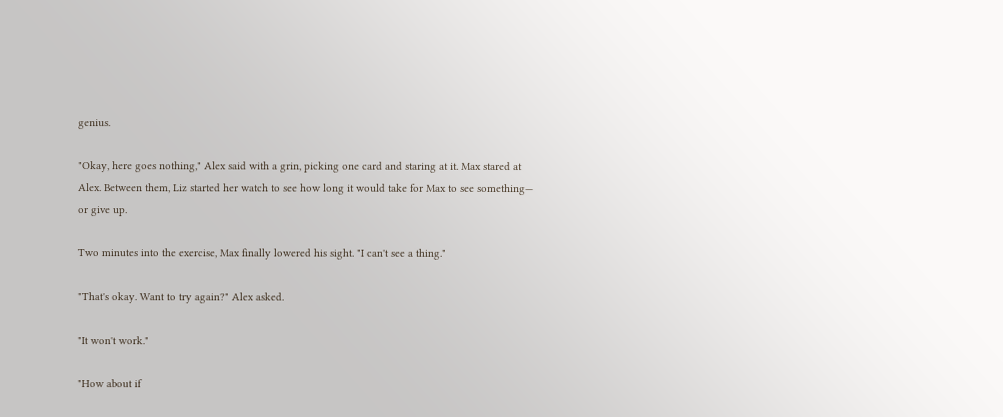genius.

"Okay, here goes nothing," Alex said with a grin, picking one card and staring at it. Max stared at Alex. Between them, Liz started her watch to see how long it would take for Max to see something— or give up.

Two minutes into the exercise, Max finally lowered his sight. "I can't see a thing."

"That's okay. Want to try again?" Alex asked.

"It won't work."

"How about if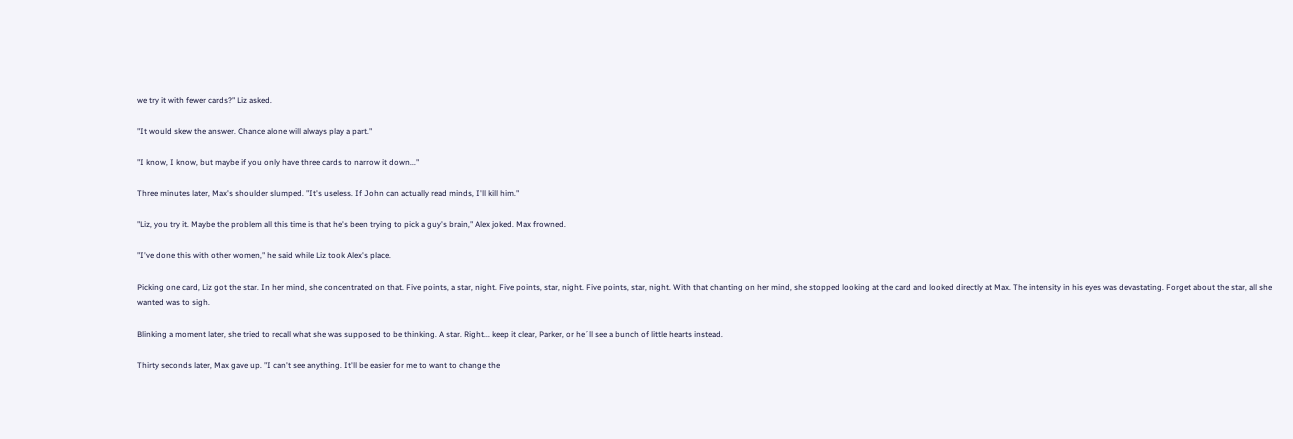we try it with fewer cards?" Liz asked.

"It would skew the answer. Chance alone will always play a part."

"I know, I know, but maybe if you only have three cards to narrow it down..."

Three minutes later, Max's shoulder slumped. "It's useless. If John can actually read minds, I'll kill him."

"Liz, you try it. Maybe the problem all this time is that he's been trying to pick a guy's brain," Alex joked. Max frowned.

"I've done this with other women," he said while Liz took Alex's place.

Picking one card, Liz got the star. In her mind, she concentrated on that. Five points, a star, night. Five points, star, night. Five points, star, night. With that chanting on her mind, she stopped looking at the card and looked directly at Max. The intensity in his eyes was devastating. Forget about the star, all she wanted was to sigh.

Blinking a moment later, she tried to recall what she was supposed to be thinking. A star. Right... keep it clear, Parker, or he´ll see a bunch of little hearts instead.

Thirty seconds later, Max gave up. "I can't see anything. It'll be easier for me to want to change the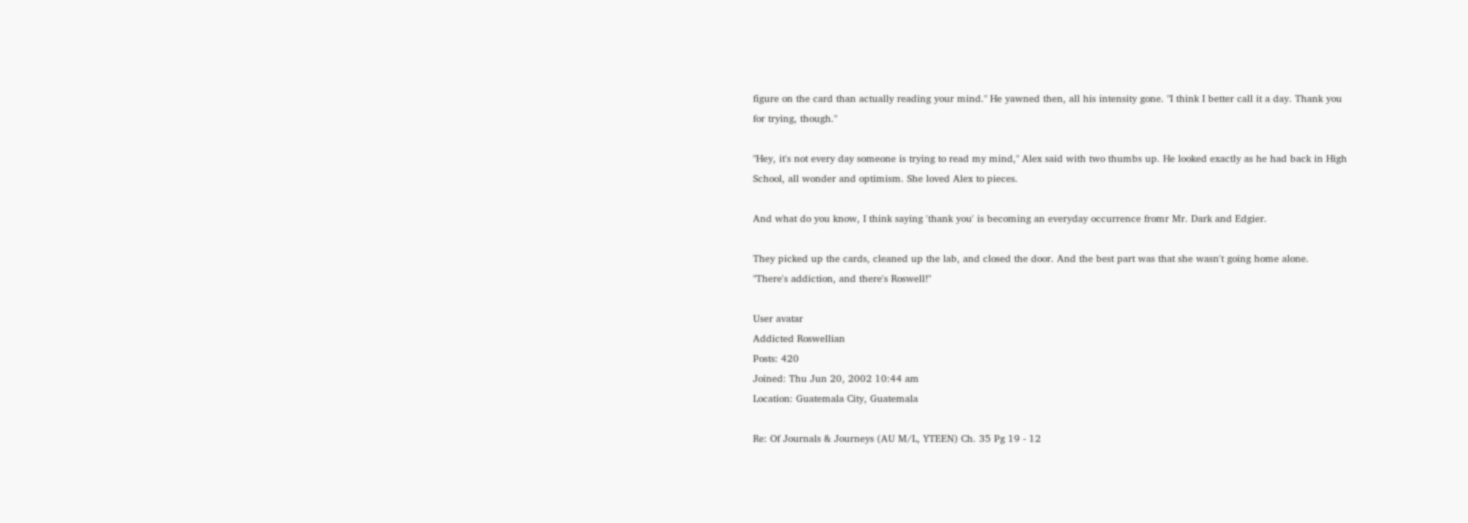figure on the card than actually reading your mind." He yawned then, all his intensity gone. "I think I better call it a day. Thank you for trying, though."

"Hey, it's not every day someone is trying to read my mind," Alex said with two thumbs up. He looked exactly as he had back in High School, all wonder and optimism. She loved Alex to pieces.

And what do you know, I think saying 'thank you' is becoming an everyday occurrence fromr Mr. Dark and Edgier.

They picked up the cards, cleaned up the lab, and closed the door. And the best part was that she wasn't going home alone.
"There's addiction, and there's Roswell!"

User avatar
Addicted Roswellian
Posts: 420
Joined: Thu Jun 20, 2002 10:44 am
Location: Guatemala City, Guatemala

Re: Of Journals & Journeys (AU M/L, YTEEN) Ch. 35 Pg 19 - 12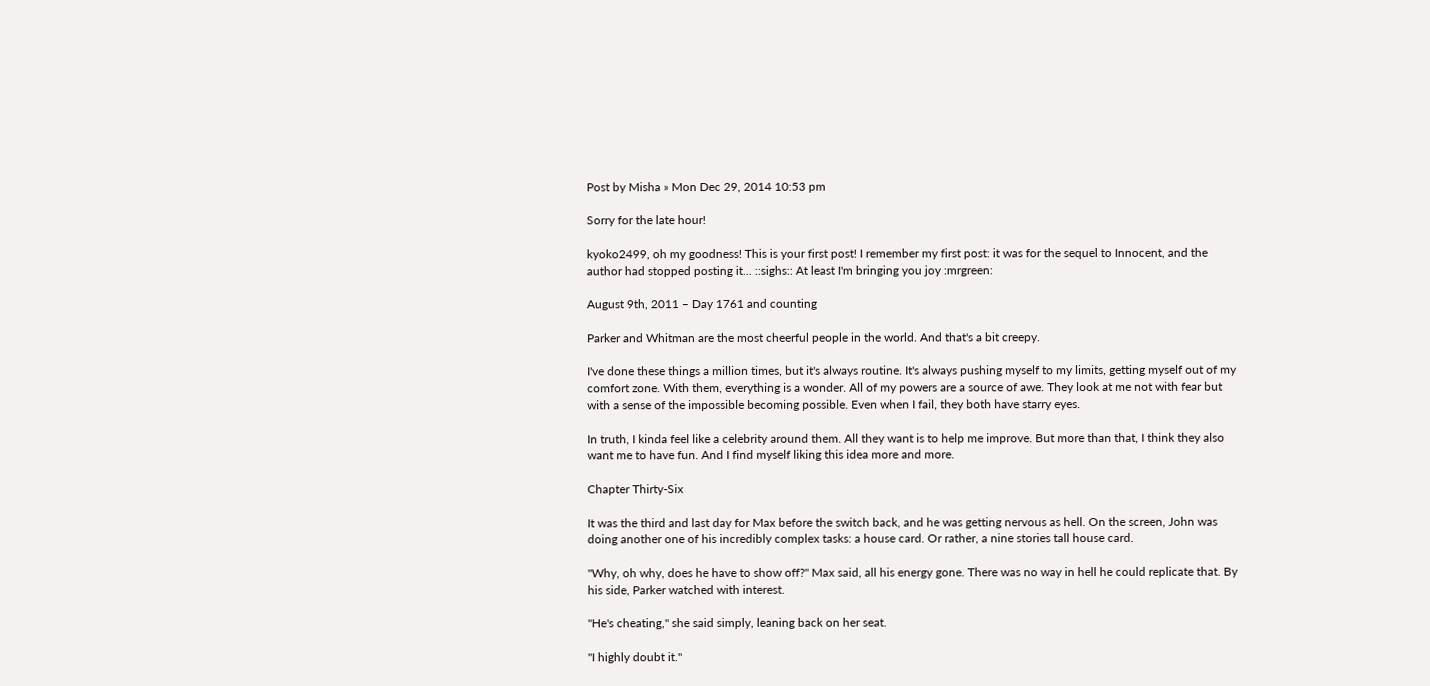Post by Misha » Mon Dec 29, 2014 10:53 pm

Sorry for the late hour!

kyoko2499, oh my goodness! This is your first post! I remember my first post: it was for the sequel to Innocent, and the author had stopped posting it... ::sighs:: At least I'm bringing you joy :mrgreen:

August 9th, 2011 – Day 1761 and counting

Parker and Whitman are the most cheerful people in the world. And that's a bit creepy.

I've done these things a million times, but it's always routine. It's always pushing myself to my limits, getting myself out of my comfort zone. With them, everything is a wonder. All of my powers are a source of awe. They look at me not with fear but with a sense of the impossible becoming possible. Even when I fail, they both have starry eyes.

In truth, I kinda feel like a celebrity around them. All they want is to help me improve. But more than that, I think they also want me to have fun. And I find myself liking this idea more and more.

Chapter Thirty-Six

It was the third and last day for Max before the switch back, and he was getting nervous as hell. On the screen, John was doing another one of his incredibly complex tasks: a house card. Or rather, a nine stories tall house card.

"Why, oh why, does he have to show off?" Max said, all his energy gone. There was no way in hell he could replicate that. By his side, Parker watched with interest.

"He's cheating," she said simply, leaning back on her seat.

"I highly doubt it."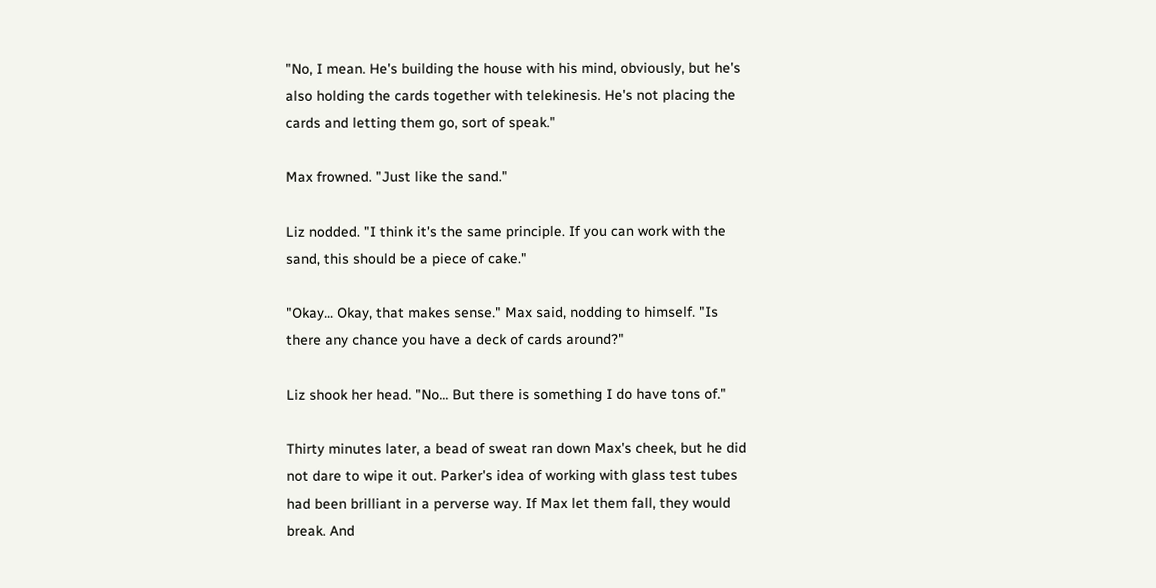"No, I mean. He's building the house with his mind, obviously, but he's also holding the cards together with telekinesis. He's not placing the cards and letting them go, sort of speak."

Max frowned. "Just like the sand."

Liz nodded. "I think it's the same principle. If you can work with the sand, this should be a piece of cake."

"Okay... Okay, that makes sense." Max said, nodding to himself. "Is there any chance you have a deck of cards around?"

Liz shook her head. "No... But there is something I do have tons of."

Thirty minutes later, a bead of sweat ran down Max's cheek, but he did not dare to wipe it out. Parker's idea of working with glass test tubes had been brilliant in a perverse way. If Max let them fall, they would break. And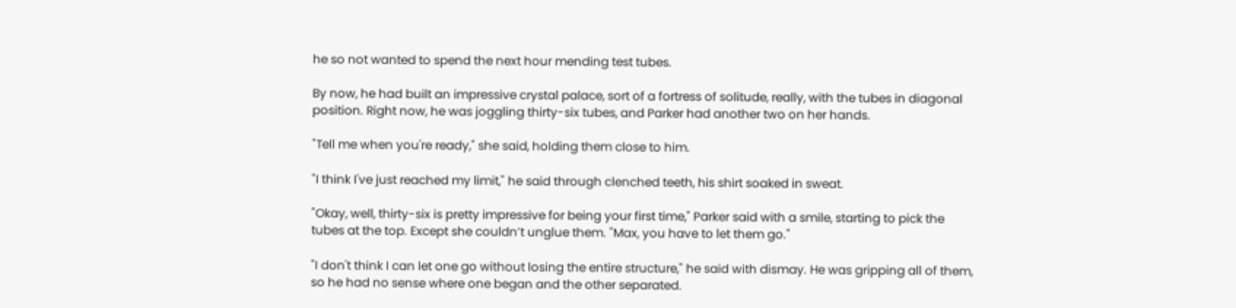he so not wanted to spend the next hour mending test tubes.

By now, he had built an impressive crystal palace, sort of a fortress of solitude, really, with the tubes in diagonal position. Right now, he was joggling thirty-six tubes, and Parker had another two on her hands.

"Tell me when you're ready," she said, holding them close to him.

"I think I've just reached my limit," he said through clenched teeth, his shirt soaked in sweat.

"Okay, well, thirty-six is pretty impressive for being your first time," Parker said with a smile, starting to pick the tubes at the top. Except she couldn’t unglue them. "Max, you have to let them go."

"I don't think I can let one go without losing the entire structure," he said with dismay. He was gripping all of them, so he had no sense where one began and the other separated.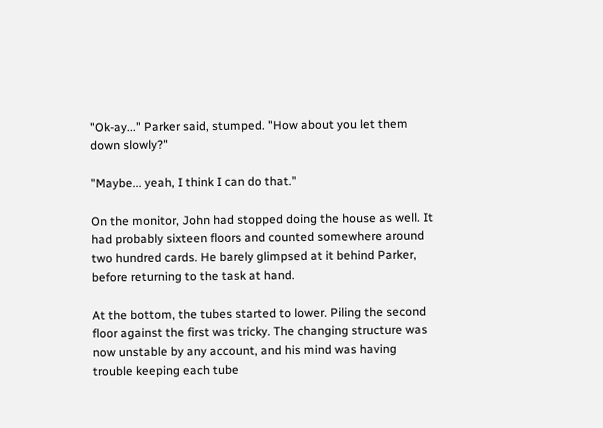"Ok-ay..." Parker said, stumped. "How about you let them down slowly?"

"Maybe... yeah, I think I can do that."

On the monitor, John had stopped doing the house as well. It had probably sixteen floors and counted somewhere around two hundred cards. He barely glimpsed at it behind Parker, before returning to the task at hand.

At the bottom, the tubes started to lower. Piling the second floor against the first was tricky. The changing structure was now unstable by any account, and his mind was having trouble keeping each tube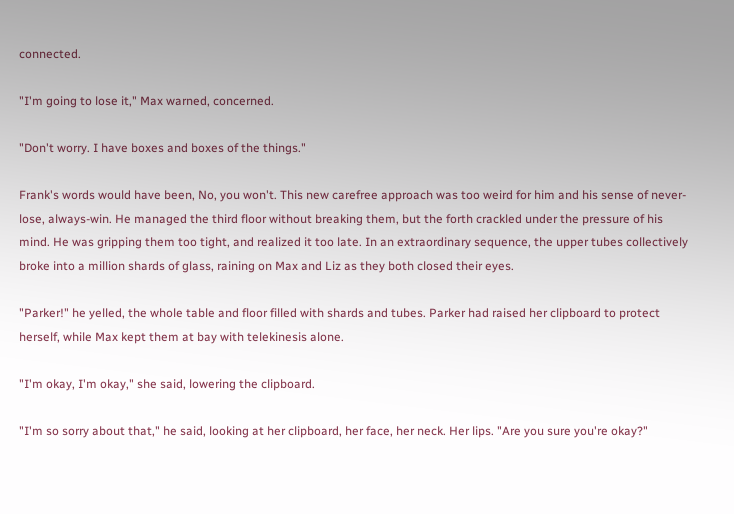connected.

"I'm going to lose it," Max warned, concerned.

"Don't worry. I have boxes and boxes of the things."

Frank's words would have been, No, you won't. This new carefree approach was too weird for him and his sense of never-lose, always-win. He managed the third floor without breaking them, but the forth crackled under the pressure of his mind. He was gripping them too tight, and realized it too late. In an extraordinary sequence, the upper tubes collectively broke into a million shards of glass, raining on Max and Liz as they both closed their eyes.

"Parker!" he yelled, the whole table and floor filled with shards and tubes. Parker had raised her clipboard to protect herself, while Max kept them at bay with telekinesis alone.

"I'm okay, I'm okay," she said, lowering the clipboard.

"I'm so sorry about that," he said, looking at her clipboard, her face, her neck. Her lips. "Are you sure you're okay?"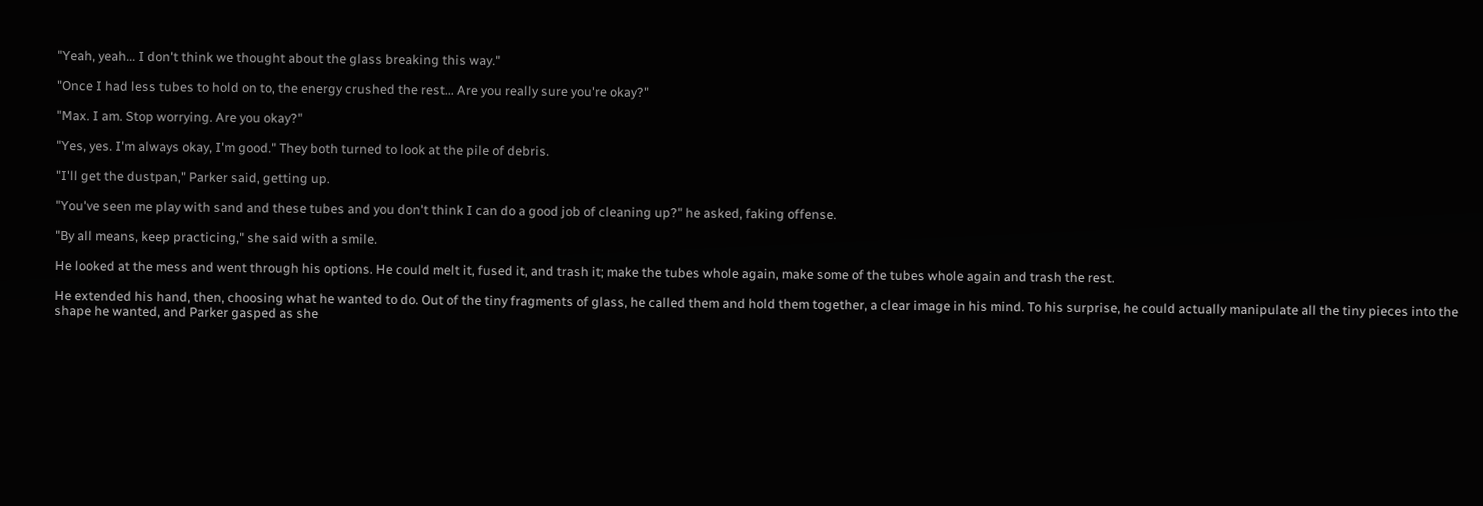"Yeah, yeah... I don't think we thought about the glass breaking this way."

"Once I had less tubes to hold on to, the energy crushed the rest... Are you really sure you're okay?"

"Max. I am. Stop worrying. Are you okay?"

"Yes, yes. I'm always okay, I'm good." They both turned to look at the pile of debris.

"I'll get the dustpan," Parker said, getting up.

"You've seen me play with sand and these tubes and you don't think I can do a good job of cleaning up?" he asked, faking offense.

"By all means, keep practicing," she said with a smile.

He looked at the mess and went through his options. He could melt it, fused it, and trash it; make the tubes whole again, make some of the tubes whole again and trash the rest.

He extended his hand, then, choosing what he wanted to do. Out of the tiny fragments of glass, he called them and hold them together, a clear image in his mind. To his surprise, he could actually manipulate all the tiny pieces into the shape he wanted, and Parker gasped as she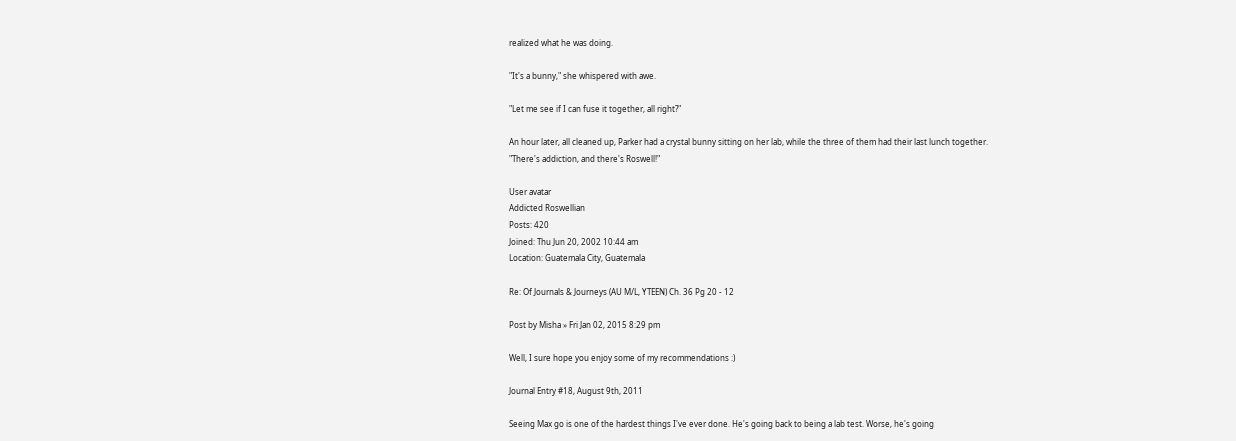realized what he was doing.

"It's a bunny," she whispered with awe.

"Let me see if I can fuse it together, all right?"

An hour later, all cleaned up, Parker had a crystal bunny sitting on her lab, while the three of them had their last lunch together.
"There's addiction, and there's Roswell!"

User avatar
Addicted Roswellian
Posts: 420
Joined: Thu Jun 20, 2002 10:44 am
Location: Guatemala City, Guatemala

Re: Of Journals & Journeys (AU M/L, YTEEN) Ch. 36 Pg 20 - 12

Post by Misha » Fri Jan 02, 2015 8:29 pm

Well, I sure hope you enjoy some of my recommendations :)

Journal Entry #18, August 9th, 2011

Seeing Max go is one of the hardest things I've ever done. He's going back to being a lab test. Worse, he's going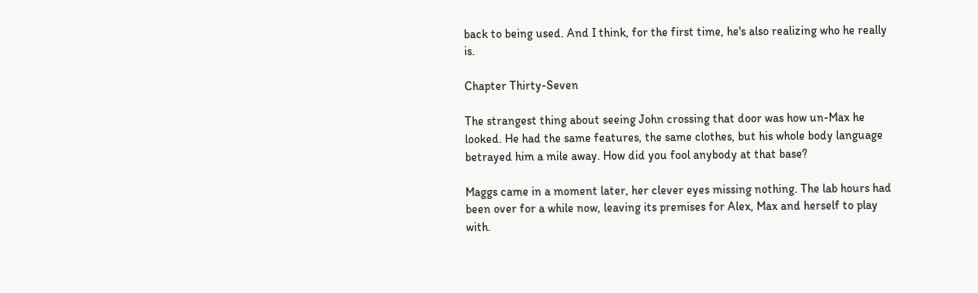back to being used. And I think, for the first time, he's also realizing who he really is.

Chapter Thirty-Seven

The strangest thing about seeing John crossing that door was how un-Max he looked. He had the same features, the same clothes, but his whole body language betrayed him a mile away. How did you fool anybody at that base?

Maggs came in a moment later, her clever eyes missing nothing. The lab hours had been over for a while now, leaving its premises for Alex, Max and herself to play with.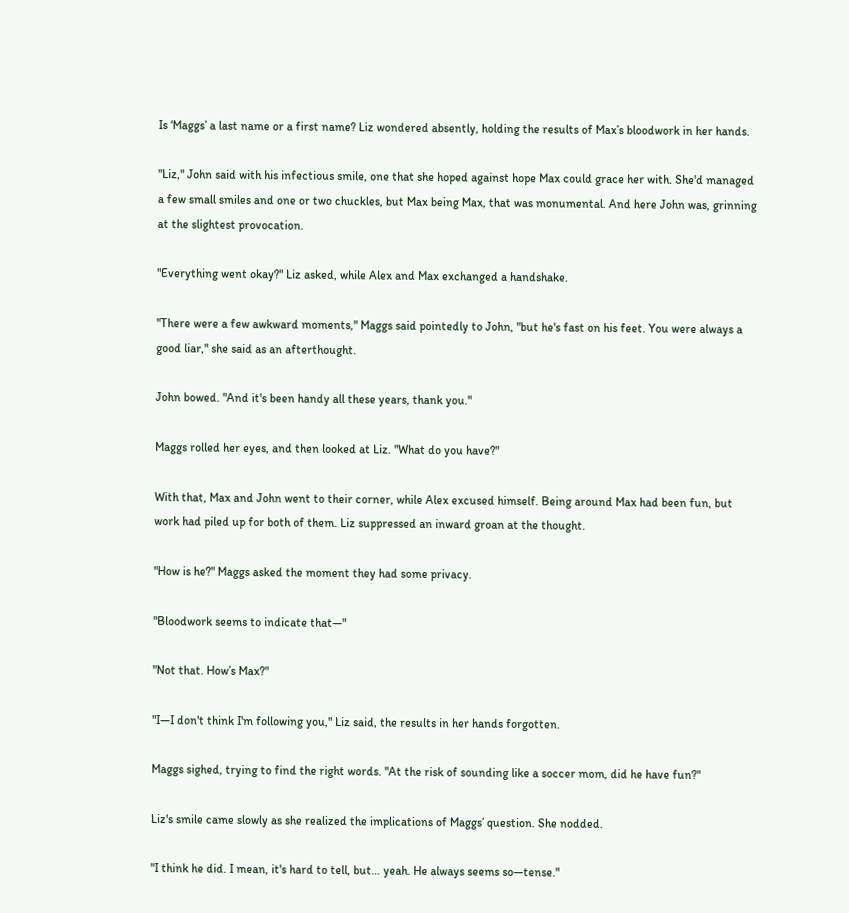Is ‘Maggs’ a last name or a first name? Liz wondered absently, holding the results of Max’s bloodwork in her hands.

"Liz," John said with his infectious smile, one that she hoped against hope Max could grace her with. She'd managed a few small smiles and one or two chuckles, but Max being Max, that was monumental. And here John was, grinning at the slightest provocation.

"Everything went okay?" Liz asked, while Alex and Max exchanged a handshake.

"There were a few awkward moments," Maggs said pointedly to John, "but he's fast on his feet. You were always a good liar," she said as an afterthought.

John bowed. "And it's been handy all these years, thank you."

Maggs rolled her eyes, and then looked at Liz. "What do you have?"

With that, Max and John went to their corner, while Alex excused himself. Being around Max had been fun, but work had piled up for both of them. Liz suppressed an inward groan at the thought.

"How is he?" Maggs asked the moment they had some privacy.

"Bloodwork seems to indicate that—"

"Not that. How’s Max?"

"I—I don't think I'm following you," Liz said, the results in her hands forgotten.

Maggs sighed, trying to find the right words. "At the risk of sounding like a soccer mom, did he have fun?"

Liz's smile came slowly as she realized the implications of Maggs’ question. She nodded.

"I think he did. I mean, it's hard to tell, but… yeah. He always seems so—tense."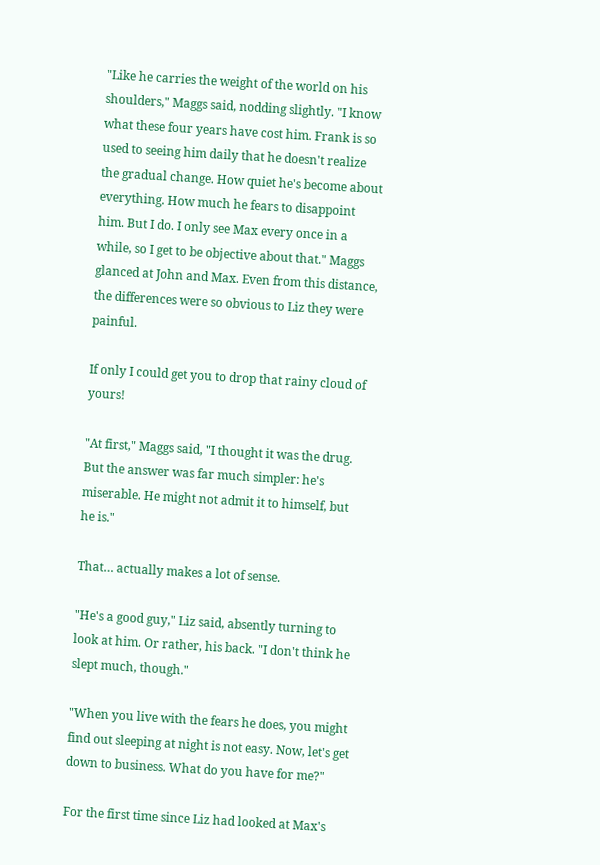"Like he carries the weight of the world on his shoulders," Maggs said, nodding slightly. "I know what these four years have cost him. Frank is so used to seeing him daily that he doesn't realize the gradual change. How quiet he's become about everything. How much he fears to disappoint him. But I do. I only see Max every once in a while, so I get to be objective about that." Maggs glanced at John and Max. Even from this distance, the differences were so obvious to Liz they were painful.

If only I could get you to drop that rainy cloud of yours!

"At first," Maggs said, "I thought it was the drug. But the answer was far much simpler: he's miserable. He might not admit it to himself, but he is."

That… actually makes a lot of sense.

"He's a good guy," Liz said, absently turning to look at him. Or rather, his back. "I don't think he slept much, though."

"When you live with the fears he does, you might find out sleeping at night is not easy. Now, let's get down to business. What do you have for me?"

For the first time since Liz had looked at Max's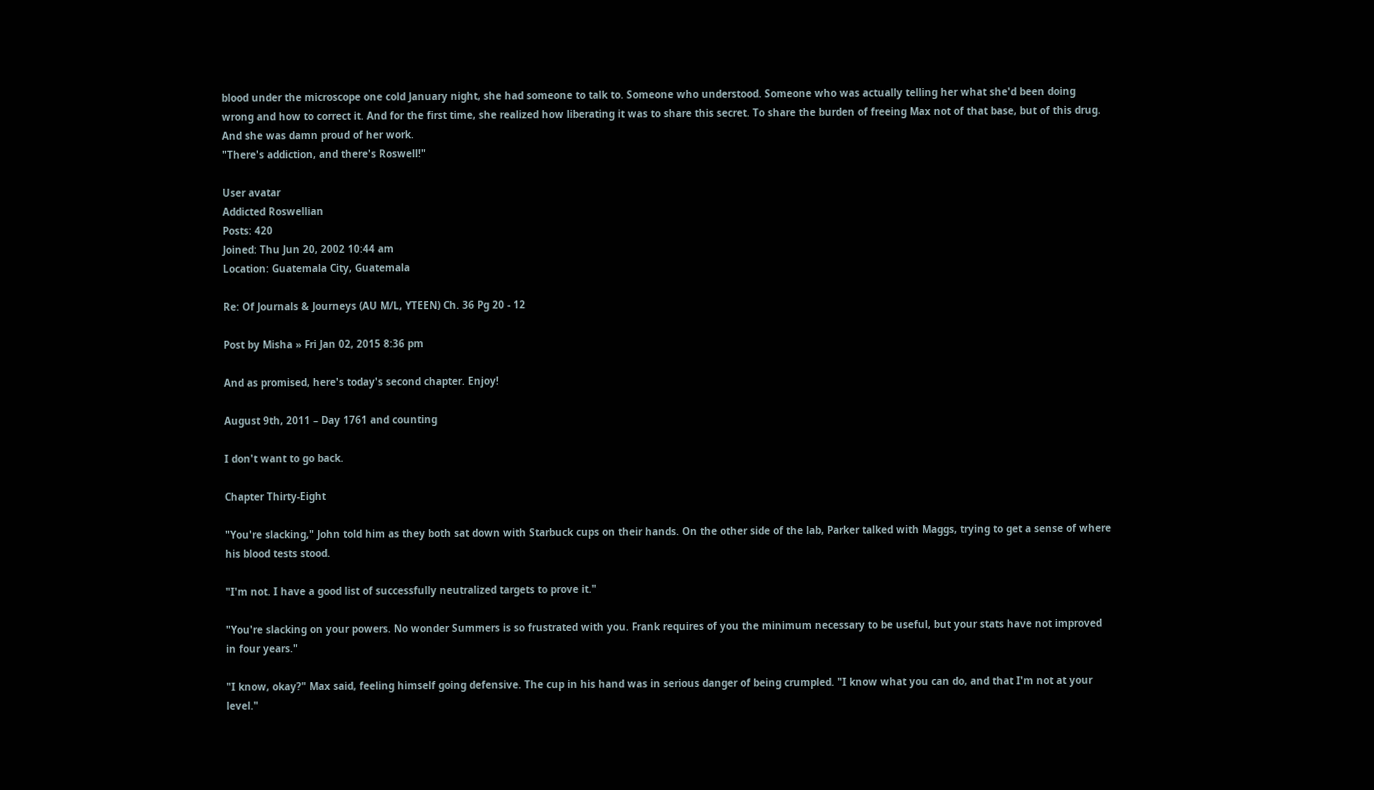blood under the microscope one cold January night, she had someone to talk to. Someone who understood. Someone who was actually telling her what she'd been doing wrong and how to correct it. And for the first time, she realized how liberating it was to share this secret. To share the burden of freeing Max not of that base, but of this drug. And she was damn proud of her work.
"There's addiction, and there's Roswell!"

User avatar
Addicted Roswellian
Posts: 420
Joined: Thu Jun 20, 2002 10:44 am
Location: Guatemala City, Guatemala

Re: Of Journals & Journeys (AU M/L, YTEEN) Ch. 36 Pg 20 - 12

Post by Misha » Fri Jan 02, 2015 8:36 pm

And as promised, here's today's second chapter. Enjoy!

August 9th, 2011 – Day 1761 and counting

I don't want to go back.

Chapter Thirty-Eight

"You're slacking," John told him as they both sat down with Starbuck cups on their hands. On the other side of the lab, Parker talked with Maggs, trying to get a sense of where his blood tests stood.

"I'm not. I have a good list of successfully neutralized targets to prove it."

"You're slacking on your powers. No wonder Summers is so frustrated with you. Frank requires of you the minimum necessary to be useful, but your stats have not improved in four years."

"I know, okay?" Max said, feeling himself going defensive. The cup in his hand was in serious danger of being crumpled. "I know what you can do, and that I'm not at your level."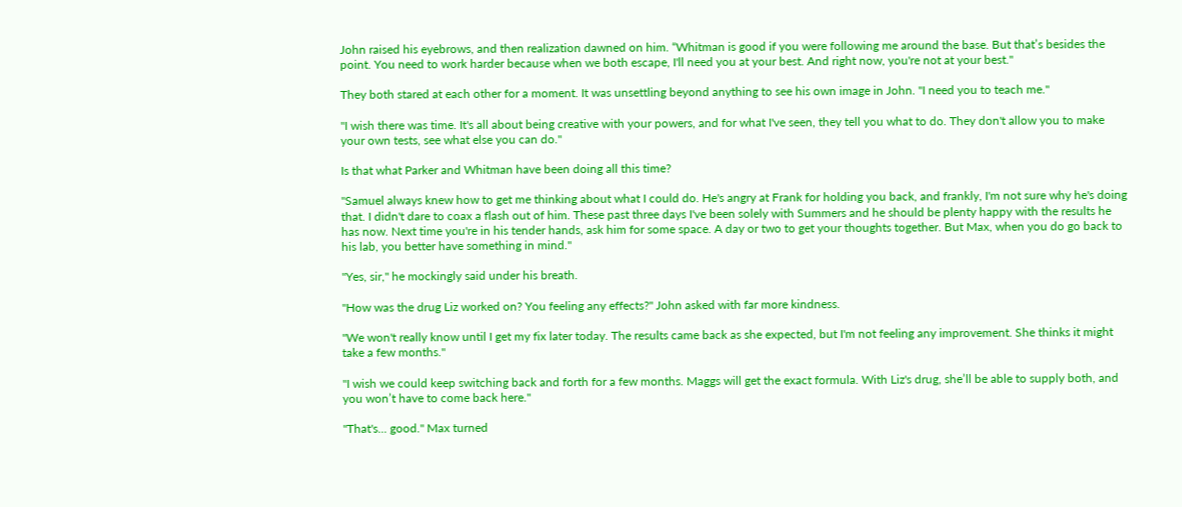John raised his eyebrows, and then realization dawned on him. “Whitman is good if you were following me around the base. But that’s besides the point. You need to work harder because when we both escape, I'll need you at your best. And right now, you're not at your best."

They both stared at each other for a moment. It was unsettling beyond anything to see his own image in John. "I need you to teach me."

"I wish there was time. It's all about being creative with your powers, and for what I've seen, they tell you what to do. They don't allow you to make your own tests, see what else you can do."

Is that what Parker and Whitman have been doing all this time?

"Samuel always knew how to get me thinking about what I could do. He's angry at Frank for holding you back, and frankly, I'm not sure why he's doing that. I didn't dare to coax a flash out of him. These past three days I've been solely with Summers and he should be plenty happy with the results he has now. Next time you're in his tender hands, ask him for some space. A day or two to get your thoughts together. But Max, when you do go back to his lab, you better have something in mind."

"Yes, sir," he mockingly said under his breath.

"How was the drug Liz worked on? You feeling any effects?" John asked with far more kindness.

"We won't really know until I get my fix later today. The results came back as she expected, but I'm not feeling any improvement. She thinks it might take a few months."

"I wish we could keep switching back and forth for a few months. Maggs will get the exact formula. With Liz's drug, she’ll be able to supply both, and you won’t have to come back here."

"That's... good." Max turned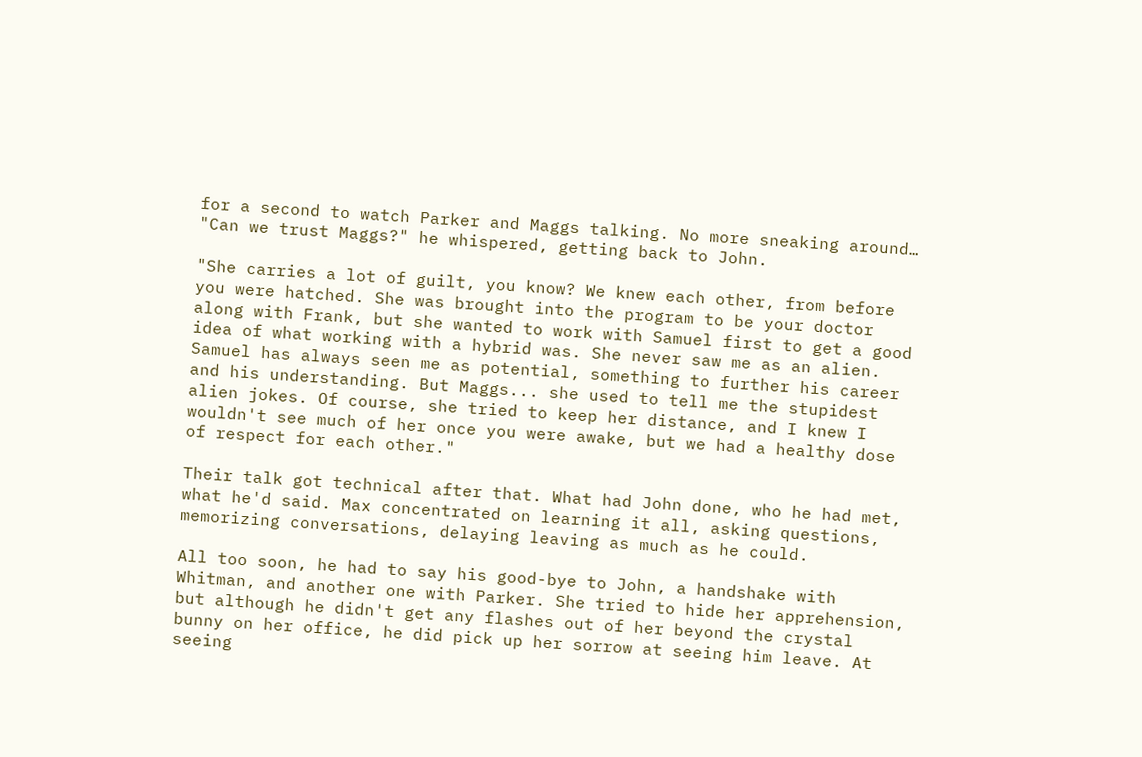for a second to watch Parker and Maggs talking. No more sneaking around… "Can we trust Maggs?" he whispered, getting back to John.

"She carries a lot of guilt, you know? We knew each other, from before you were hatched. She was brought into the program to be your doctor along with Frank, but she wanted to work with Samuel first to get a good idea of what working with a hybrid was. She never saw me as an alien. Samuel has always seen me as potential, something to further his career and his understanding. But Maggs... she used to tell me the stupidest alien jokes. Of course, she tried to keep her distance, and I knew I wouldn't see much of her once you were awake, but we had a healthy dose of respect for each other."

Their talk got technical after that. What had John done, who he had met, what he'd said. Max concentrated on learning it all, asking questions, memorizing conversations, delaying leaving as much as he could.

All too soon, he had to say his good-bye to John, a handshake with Whitman, and another one with Parker. She tried to hide her apprehension, but although he didn't get any flashes out of her beyond the crystal bunny on her office, he did pick up her sorrow at seeing him leave. At seeing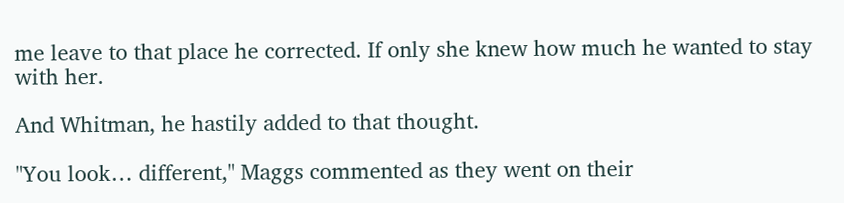me leave to that place he corrected. If only she knew how much he wanted to stay with her.

And Whitman, he hastily added to that thought.

"You look… different," Maggs commented as they went on their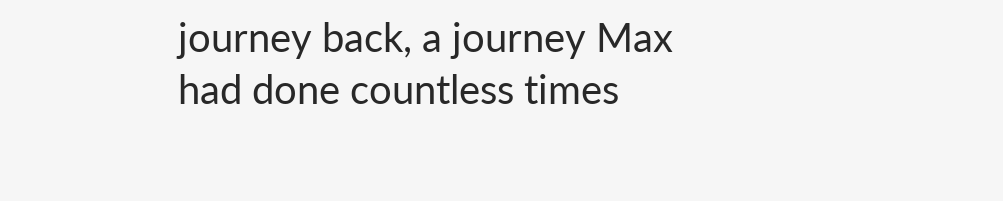journey back, a journey Max had done countless times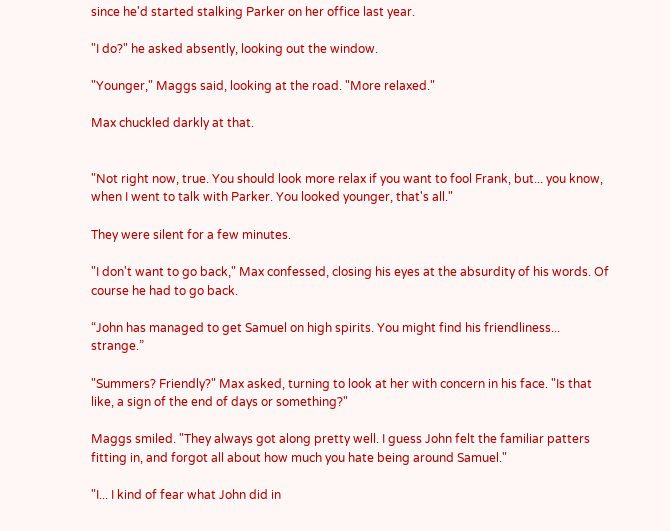since he'd started stalking Parker on her office last year.

"I do?" he asked absently, looking out the window.

"Younger," Maggs said, looking at the road. "More relaxed."

Max chuckled darkly at that.


"Not right now, true. You should look more relax if you want to fool Frank, but... you know, when I went to talk with Parker. You looked younger, that's all."

They were silent for a few minutes.

"I don't want to go back," Max confessed, closing his eyes at the absurdity of his words. Of course he had to go back.

“John has managed to get Samuel on high spirits. You might find his friendliness... strange.”

"Summers? Friendly?" Max asked, turning to look at her with concern in his face. "Is that like, a sign of the end of days or something?"

Maggs smiled. "They always got along pretty well. I guess John felt the familiar patters fitting in, and forgot all about how much you hate being around Samuel."

"I... I kind of fear what John did in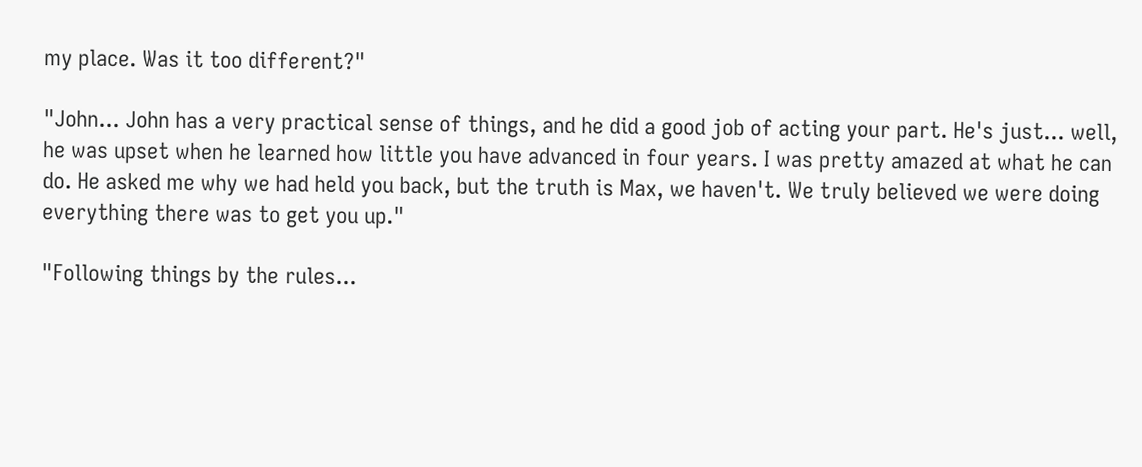my place. Was it too different?"

"John... John has a very practical sense of things, and he did a good job of acting your part. He's just... well, he was upset when he learned how little you have advanced in four years. I was pretty amazed at what he can do. He asked me why we had held you back, but the truth is Max, we haven't. We truly believed we were doing everything there was to get you up."

"Following things by the rules...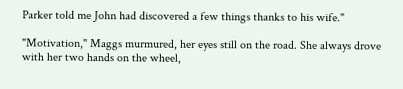Parker told me John had discovered a few things thanks to his wife."

"Motivation," Maggs murmured, her eyes still on the road. She always drove with her two hands on the wheel,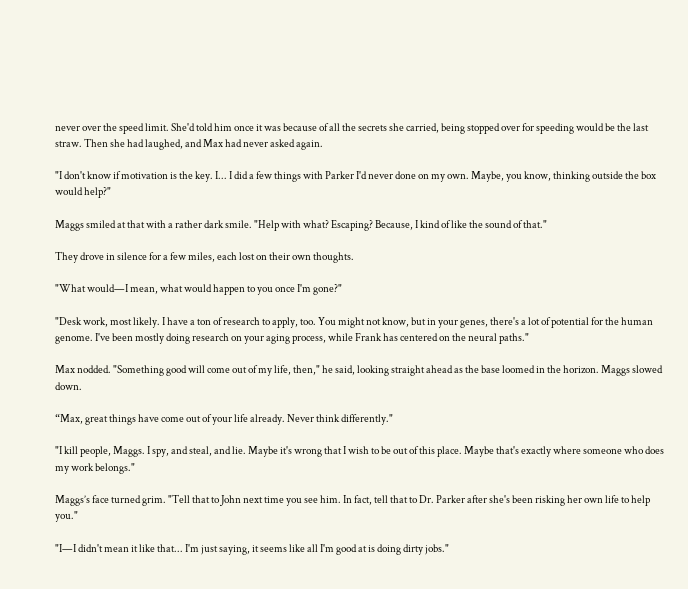never over the speed limit. She'd told him once it was because of all the secrets she carried, being stopped over for speeding would be the last straw. Then she had laughed, and Max had never asked again.

"I don't know if motivation is the key. I... I did a few things with Parker I'd never done on my own. Maybe, you know, thinking outside the box would help?"

Maggs smiled at that with a rather dark smile. "Help with what? Escaping? Because, I kind of like the sound of that."

They drove in silence for a few miles, each lost on their own thoughts.

"What would—I mean, what would happen to you once I'm gone?"

"Desk work, most likely. I have a ton of research to apply, too. You might not know, but in your genes, there's a lot of potential for the human genome. I've been mostly doing research on your aging process, while Frank has centered on the neural paths."

Max nodded. "Something good will come out of my life, then," he said, looking straight ahead as the base loomed in the horizon. Maggs slowed down.

“Max, great things have come out of your life already. Never think differently."

"I kill people, Maggs. I spy, and steal, and lie. Maybe it's wrong that I wish to be out of this place. Maybe that's exactly where someone who does my work belongs."

Maggs’s face turned grim. "Tell that to John next time you see him. In fact, tell that to Dr. Parker after she's been risking her own life to help you."

"I—I didn't mean it like that... I'm just saying, it seems like all I'm good at is doing dirty jobs."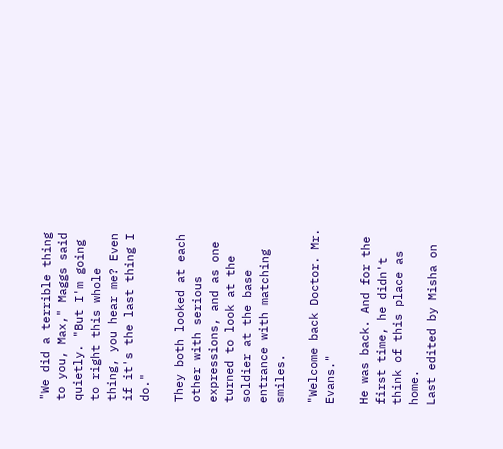"We did a terrible thing to you, Max," Maggs said quietly. "But I'm going to right this whole thing, you hear me? Even if it's the last thing I do."

They both looked at each other with serious expressions, and as one turned to look at the soldier at the base entrance with matching smiles.

"Welcome back Doctor. Mr. Evans."

He was back. And for the first time, he didn't think of this place as home.
Last edited by Misha on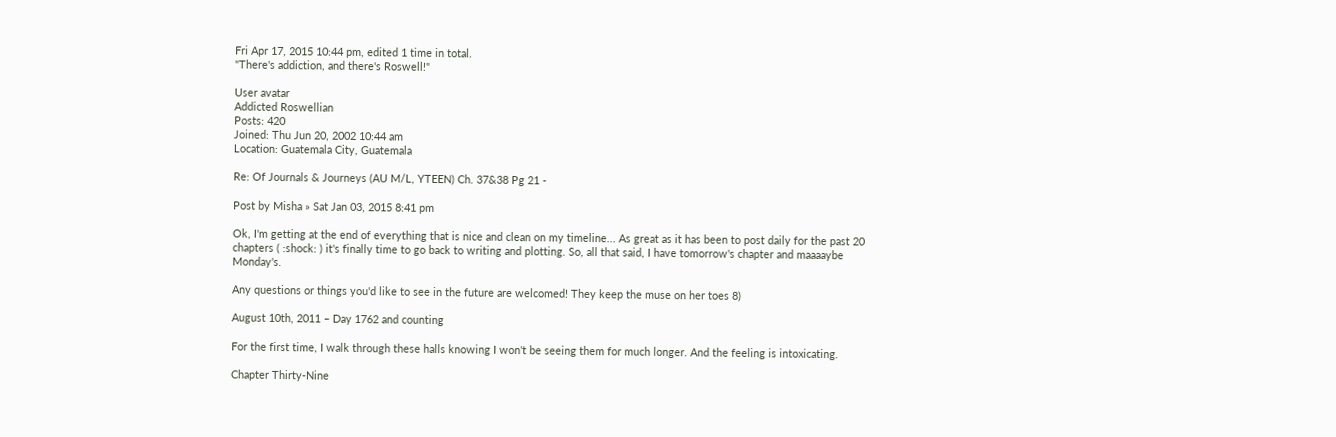Fri Apr 17, 2015 10:44 pm, edited 1 time in total.
"There's addiction, and there's Roswell!"

User avatar
Addicted Roswellian
Posts: 420
Joined: Thu Jun 20, 2002 10:44 am
Location: Guatemala City, Guatemala

Re: Of Journals & Journeys (AU M/L, YTEEN) Ch. 37&38 Pg 21 -

Post by Misha » Sat Jan 03, 2015 8:41 pm

Ok, I'm getting at the end of everything that is nice and clean on my timeline... As great as it has been to post daily for the past 20 chapters ( :shock: ) it's finally time to go back to writing and plotting. So, all that said, I have tomorrow's chapter and maaaaybe Monday's.

Any questions or things you'd like to see in the future are welcomed! They keep the muse on her toes 8)

August 10th, 2011 – Day 1762 and counting

For the first time, I walk through these halls knowing I won't be seeing them for much longer. And the feeling is intoxicating.

Chapter Thirty-Nine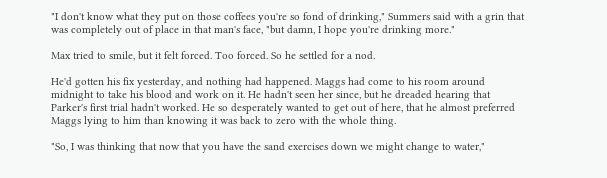"I don't know what they put on those coffees you're so fond of drinking," Summers said with a grin that was completely out of place in that man's face, "but damn, I hope you're drinking more."

Max tried to smile, but it felt forced. Too forced. So he settled for a nod.

He'd gotten his fix yesterday, and nothing had happened. Maggs had come to his room around midnight to take his blood and work on it. He hadn't seen her since, but he dreaded hearing that Parker's first trial hadn't worked. He so desperately wanted to get out of here, that he almost preferred Maggs lying to him than knowing it was back to zero with the whole thing.

"So, I was thinking that now that you have the sand exercises down we might change to water,"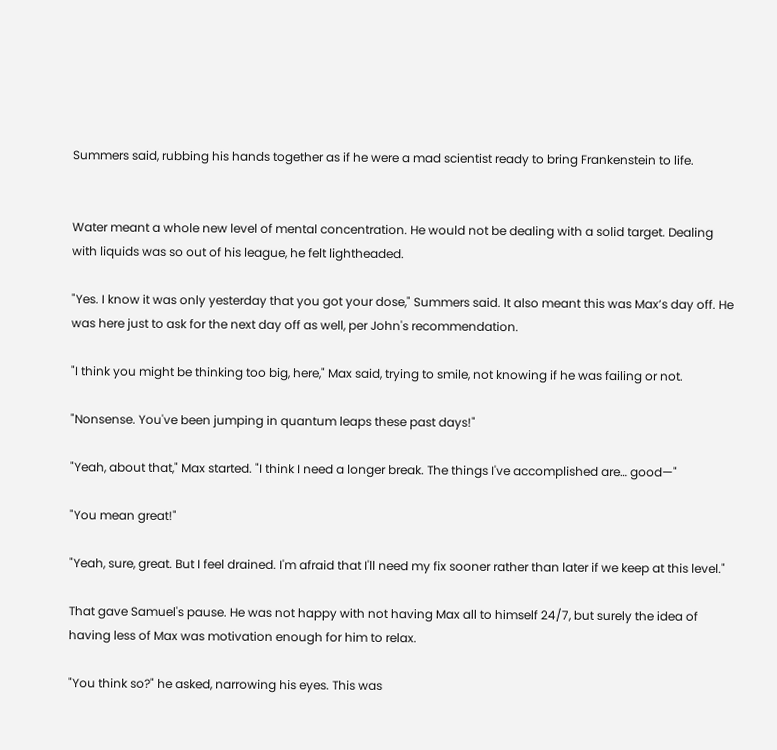Summers said, rubbing his hands together as if he were a mad scientist ready to bring Frankenstein to life.


Water meant a whole new level of mental concentration. He would not be dealing with a solid target. Dealing with liquids was so out of his league, he felt lightheaded.

"Yes. I know it was only yesterday that you got your dose," Summers said. It also meant this was Max’s day off. He was here just to ask for the next day off as well, per John's recommendation.

"I think you might be thinking too big, here," Max said, trying to smile, not knowing if he was failing or not.

"Nonsense. You've been jumping in quantum leaps these past days!"

"Yeah, about that," Max started. "I think I need a longer break. The things I've accomplished are… good—"

"You mean great!"

"Yeah, sure, great. But I feel drained. I'm afraid that I'll need my fix sooner rather than later if we keep at this level."

That gave Samuel's pause. He was not happy with not having Max all to himself 24/7, but surely the idea of having less of Max was motivation enough for him to relax.

"You think so?" he asked, narrowing his eyes. This was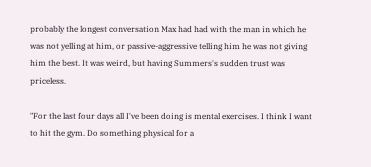probably the longest conversation Max had had with the man in which he was not yelling at him, or passive-aggressive telling him he was not giving him the best. It was weird, but having Summers's sudden trust was priceless.

"For the last four days all I've been doing is mental exercises. I think I want to hit the gym. Do something physical for a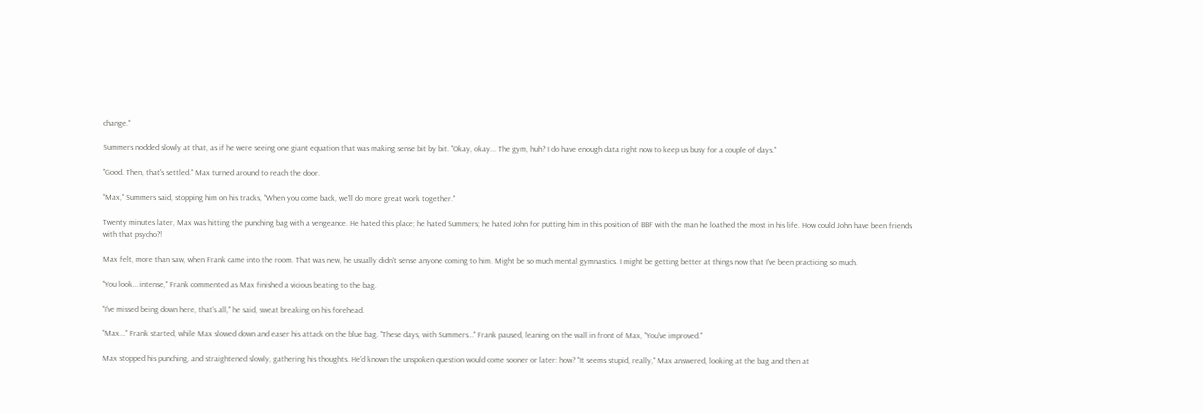change."

Summers nodded slowly at that, as if he were seeing one giant equation that was making sense bit by bit. "Okay, okay... The gym, huh? I do have enough data right now to keep us busy for a couple of days."

"Good. Then, that's settled." Max turned around to reach the door.

"Max," Summers said, stopping him on his tracks, "When you come back, we'll do more great work together."

Twenty minutes later, Max was hitting the punching bag with a vengeance. He hated this place; he hated Summers; he hated John for putting him in this position of BBF with the man he loathed the most in his life. How could John have been friends with that psycho?!

Max felt, more than saw, when Frank came into the room. That was new, he usually didn't sense anyone coming to him. Might be so much mental gymnastics. I might be getting better at things now that I've been practicing so much.

"You look… intense," Frank commented as Max finished a vicious beating to the bag.

"I've missed being down here, that's all," he said, sweat breaking on his forehead.

"Max..." Frank started, while Max slowed down and easer his attack on the blue bag. "These days, with Summers…" Frank paused, leaning on the wall in front of Max, "You've improved."

Max stopped his punching, and straightened slowly, gathering his thoughts. He'd known the unspoken question would come sooner or later: how? "It seems stupid, really," Max answered, looking at the bag and then at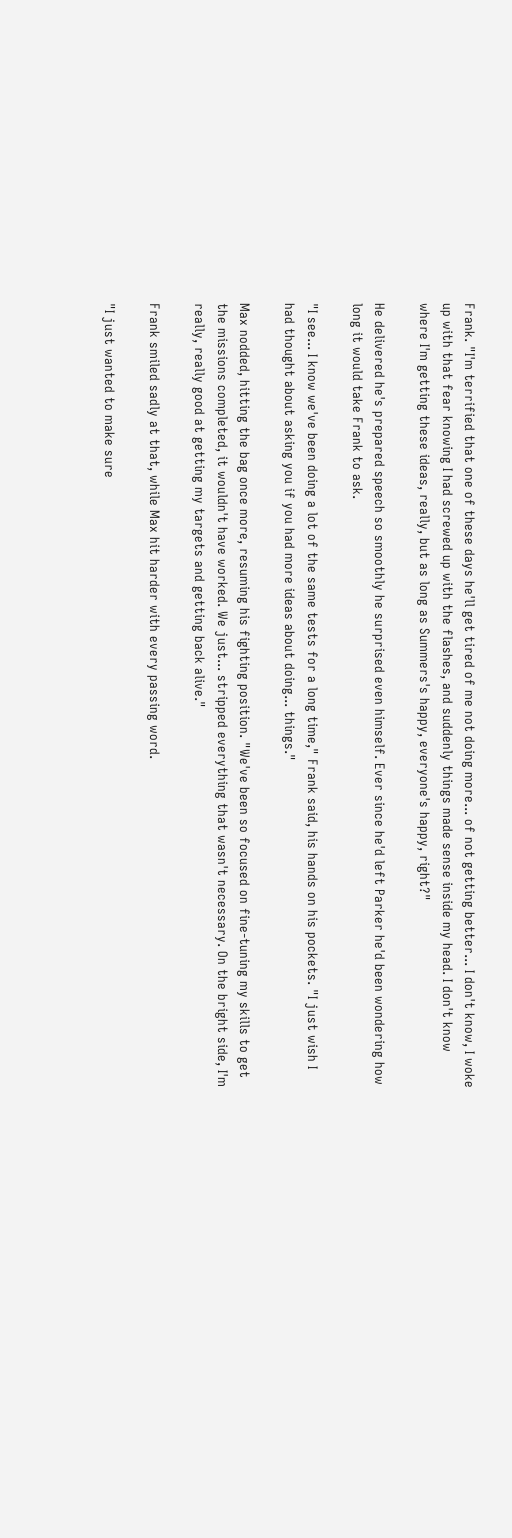Frank. "I'm terrified that one of these days he'll get tired of me not doing more... of not getting better... I don't know, I woke up with that fear knowing I had screwed up with the flashes, and suddenly things made sense inside my head. I don't know where I'm getting these ideas, really, but as long as Summers's happy, everyone's happy, right?"

He delivered he's prepared speech so smoothly he surprised even himself. Ever since he'd left Parker he'd been wondering how long it would take Frank to ask.

"I see... I know we've been doing a lot of the same tests for a long time," Frank said, his hands on his pockets. "I just wish I had thought about asking you if you had more ideas about doing... things."

Max nodded, hitting the bag once more, resuming his fighting position. "We've been so focused on fine-tuning my skills to get the missions completed, it wouldn't have worked. We just... stripped everything that wasn't necessary. On the bright side, I'm really, really good at getting my targets and getting back alive."

Frank smiled sadly at that, while Max hit harder with every passing word.

"I just wanted to make sure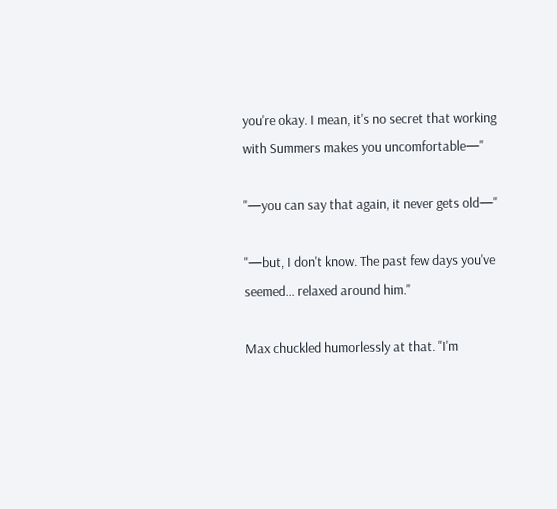you're okay. I mean, it's no secret that working with Summers makes you uncomfortable—"

"—you can say that again, it never gets old—"

"—but, I don't know. The past few days you've seemed... relaxed around him."

Max chuckled humorlessly at that. "I'm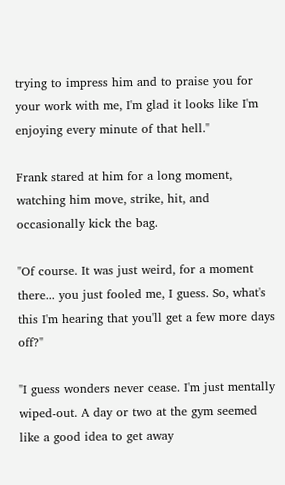trying to impress him and to praise you for your work with me, I'm glad it looks like I'm enjoying every minute of that hell."

Frank stared at him for a long moment, watching him move, strike, hit, and occasionally kick the bag.

"Of course. It was just weird, for a moment there... you just fooled me, I guess. So, what's this I'm hearing that you'll get a few more days off?"

"I guess wonders never cease. I'm just mentally wiped-out. A day or two at the gym seemed like a good idea to get away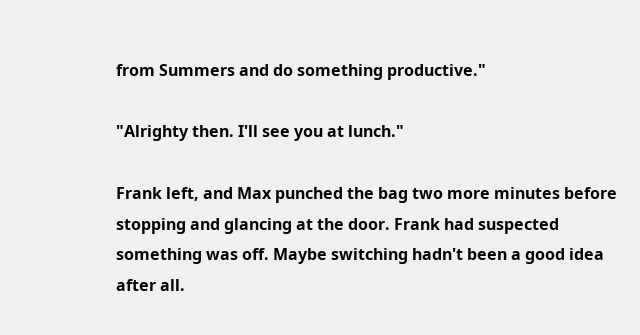from Summers and do something productive."

"Alrighty then. I'll see you at lunch."

Frank left, and Max punched the bag two more minutes before stopping and glancing at the door. Frank had suspected something was off. Maybe switching hadn't been a good idea after all.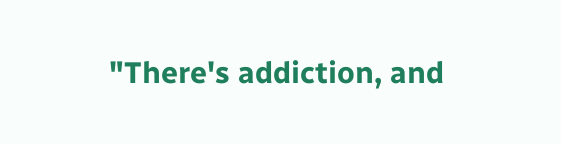"There's addiction, and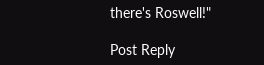there's Roswell!"

Post Reply